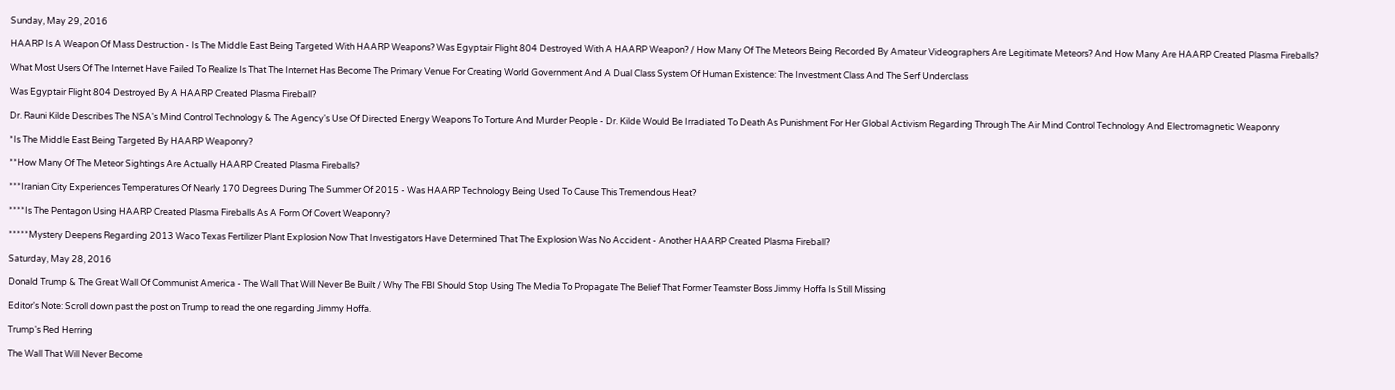Sunday, May 29, 2016

HAARP Is A Weapon Of Mass Destruction - Is The Middle East Being Targeted With HAARP Weapons? Was Egyptair Flight 804 Destroyed With A HAARP Weapon? / How Many Of The Meteors Being Recorded By Amateur Videographers Are Legitimate Meteors? And How Many Are HAARP Created Plasma Fireballs?

What Most Users Of The Internet Have Failed To Realize Is That The Internet Has Become The Primary Venue For Creating World Government And A Dual Class System Of Human Existence: The Investment Class And The Serf Underclass

Was Egyptair Flight 804 Destroyed By A HAARP Created Plasma Fireball?

Dr. Rauni Kilde Describes The NSA's Mind Control Technology & The Agency's Use Of Directed Energy Weapons To Torture And Murder People - Dr. Kilde Would Be Irradiated To Death As Punishment For Her Global Activism Regarding Through The Air Mind Control Technology And Electromagnetic Weaponry

*Is The Middle East Being Targeted By HAARP Weaponry?

**How Many Of The Meteor Sightings Are Actually HAARP Created Plasma Fireballs?

***Iranian City Experiences Temperatures Of Nearly 170 Degrees During The Summer Of 2015 - Was HAARP Technology Being Used To Cause This Tremendous Heat?

****Is The Pentagon Using HAARP Created Plasma Fireballs As A Form Of Covert Weaponry?

*****Mystery Deepens Regarding 2013 Waco Texas Fertilizer Plant Explosion Now That Investigators Have Determined That The Explosion Was No Accident - Another HAARP Created Plasma Fireball?

Saturday, May 28, 2016

Donald Trump & The Great Wall Of Communist America - The Wall That Will Never Be Built / Why The FBI Should Stop Using The Media To Propagate The Belief That Former Teamster Boss Jimmy Hoffa Is Still Missing

Editor's Note: Scroll down past the post on Trump to read the one regarding Jimmy Hoffa.

Trump's Red Herring

The Wall That Will Never Become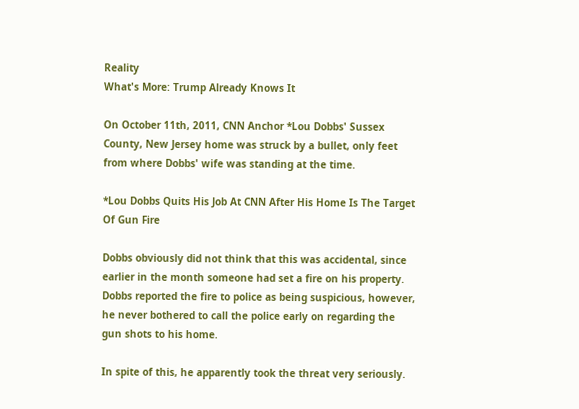Reality
What's More: Trump Already Knows It

On October 11th, 2011, CNN Anchor *Lou Dobbs' Sussex County, New Jersey home was struck by a bullet, only feet from where Dobbs' wife was standing at the time.

*Lou Dobbs Quits His Job At CNN After His Home Is The Target Of Gun Fire

Dobbs obviously did not think that this was accidental, since earlier in the month someone had set a fire on his property. Dobbs reported the fire to police as being suspicious, however, he never bothered to call the police early on regarding the gun shots to his home.

In spite of this, he apparently took the threat very seriously.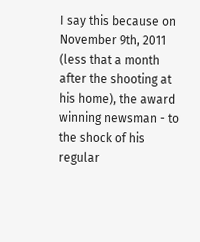I say this because on November 9th, 2011 (less that a month after the shooting at his home), the award winning newsman - to the shock of his regular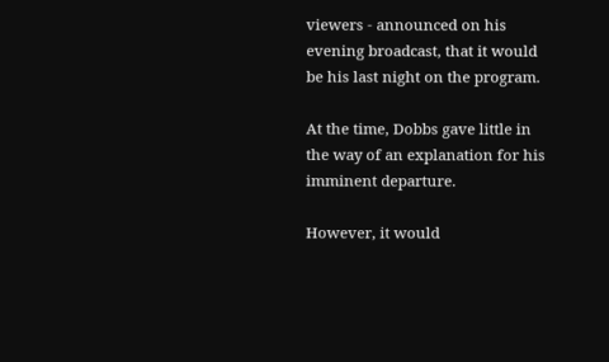viewers - announced on his evening broadcast, that it would be his last night on the program.

At the time, Dobbs gave little in the way of an explanation for his imminent departure.

However, it would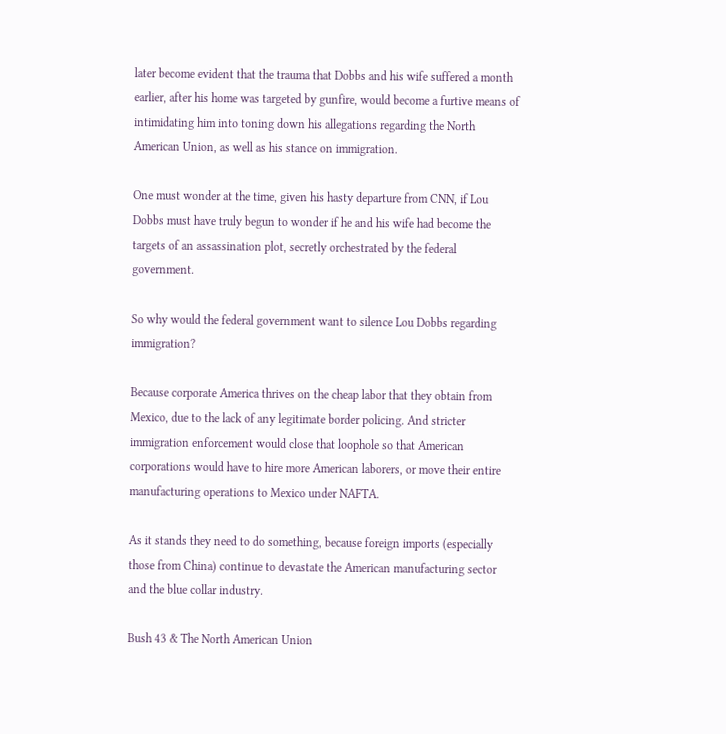later become evident that the trauma that Dobbs and his wife suffered a month earlier, after his home was targeted by gunfire, would become a furtive means of intimidating him into toning down his allegations regarding the North American Union, as well as his stance on immigration.

One must wonder at the time, given his hasty departure from CNN, if Lou Dobbs must have truly begun to wonder if he and his wife had become the targets of an assassination plot, secretly orchestrated by the federal government.

So why would the federal government want to silence Lou Dobbs regarding immigration?

Because corporate America thrives on the cheap labor that they obtain from Mexico, due to the lack of any legitimate border policing. And stricter immigration enforcement would close that loophole so that American corporations would have to hire more American laborers, or move their entire manufacturing operations to Mexico under NAFTA.

As it stands they need to do something, because foreign imports (especially those from China) continue to devastate the American manufacturing sector and the blue collar industry.

Bush 43 & The North American Union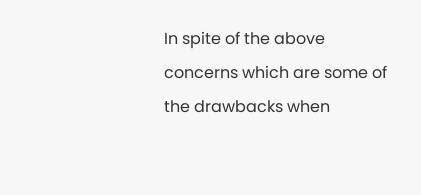In spite of the above concerns which are some of the drawbacks when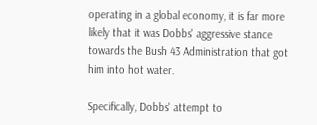operating in a global economy, it is far more likely that it was Dobbs' aggressive stance towards the Bush 43 Administration that got him into hot water.

Specifically, Dobbs' attempt to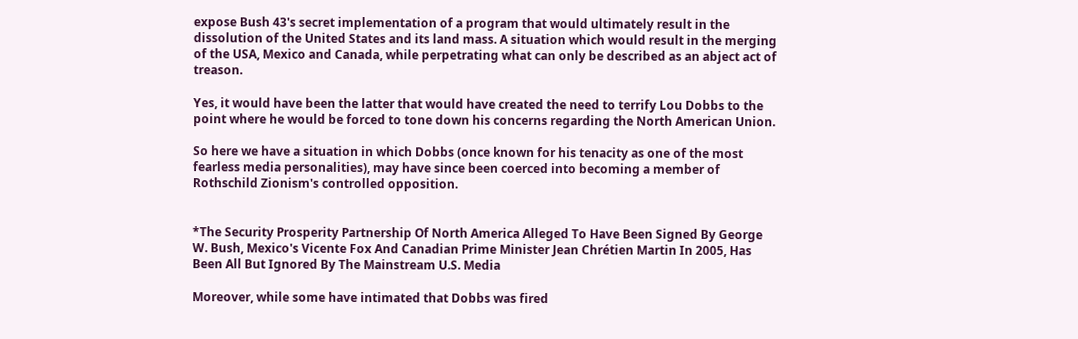expose Bush 43's secret implementation of a program that would ultimately result in the dissolution of the United States and its land mass. A situation which would result in the merging of the USA, Mexico and Canada, while perpetrating what can only be described as an abject act of treason.

Yes, it would have been the latter that would have created the need to terrify Lou Dobbs to the point where he would be forced to tone down his concerns regarding the North American Union.

So here we have a situation in which Dobbs (once known for his tenacity as one of the most fearless media personalities), may have since been coerced into becoming a member of Rothschild Zionism's controlled opposition.


*The Security Prosperity Partnership Of North America Alleged To Have Been Signed By George W. Bush, Mexico's Vicente Fox And Canadian Prime Minister Jean Chrétien Martin In 2005, Has Been All But Ignored By The Mainstream U.S. Media

Moreover, while some have intimated that Dobbs was fired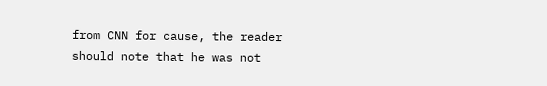from CNN for cause, the reader should note that he was not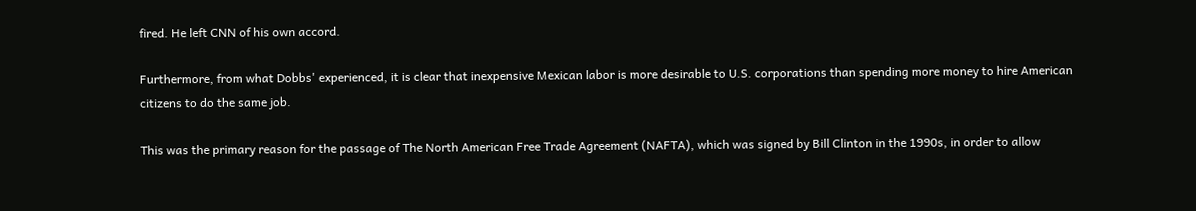fired. He left CNN of his own accord.

Furthermore, from what Dobbs' experienced, it is clear that inexpensive Mexican labor is more desirable to U.S. corporations than spending more money to hire American citizens to do the same job.

This was the primary reason for the passage of The North American Free Trade Agreement (NAFTA), which was signed by Bill Clinton in the 1990s, in order to allow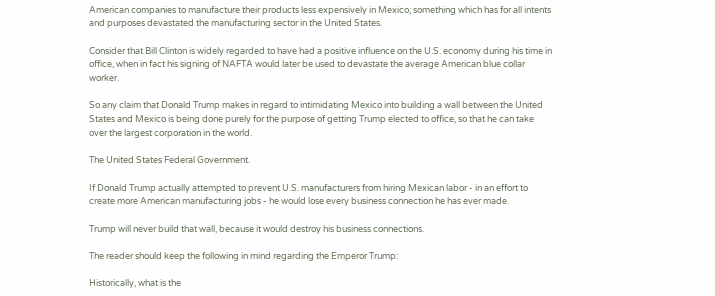American companies to manufacture their products less expensively in Mexico; something which has for all intents and purposes devastated the manufacturing sector in the United States.

Consider that Bill Clinton is widely regarded to have had a positive influence on the U.S. economy during his time in office, when in fact his signing of NAFTA would later be used to devastate the average American blue collar worker.

So any claim that Donald Trump makes in regard to intimidating Mexico into building a wall between the United States and Mexico is being done purely for the purpose of getting Trump elected to office, so that he can take over the largest corporation in the world.

The United States Federal Government.

If Donald Trump actually attempted to prevent U.S. manufacturers from hiring Mexican labor - in an effort to create more American manufacturing jobs - he would lose every business connection he has ever made.

Trump will never build that wall, because it would destroy his business connections.

The reader should keep the following in mind regarding the Emperor Trump:

Historically, what is the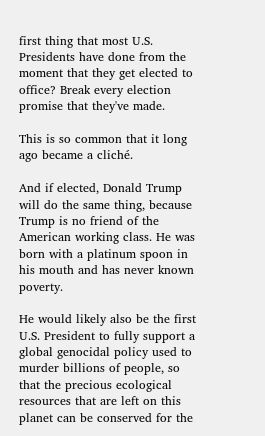first thing that most U.S. Presidents have done from the moment that they get elected to office? Break every election promise that they've made.

This is so common that it long ago became a cliché.

And if elected, Donald Trump will do the same thing, because Trump is no friend of the American working class. He was born with a platinum spoon in his mouth and has never known poverty.

He would likely also be the first U.S. President to fully support a global genocidal policy used to murder billions of people, so that the precious ecological resources that are left on this planet can be conserved for the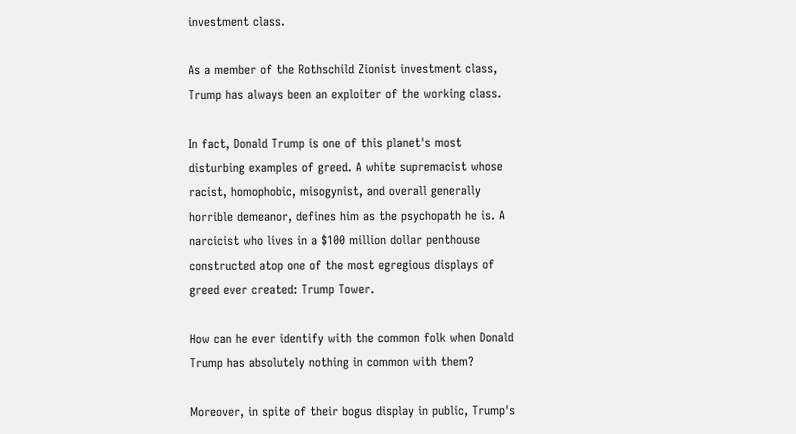investment class.

As a member of the Rothschild Zionist investment class, Trump has always been an exploiter of the working class.

In fact, Donald Trump is one of this planet's most disturbing examples of greed. A white supremacist whose racist, homophobic, misogynist, and overall generally horrible demeanor, defines him as the psychopath he is. A narcicist who lives in a $100 million dollar penthouse constructed atop one of the most egregious displays of greed ever created: Trump Tower.

How can he ever identify with the common folk when Donald Trump has absolutely nothing in common with them?

Moreover, in spite of their bogus display in public, Trump's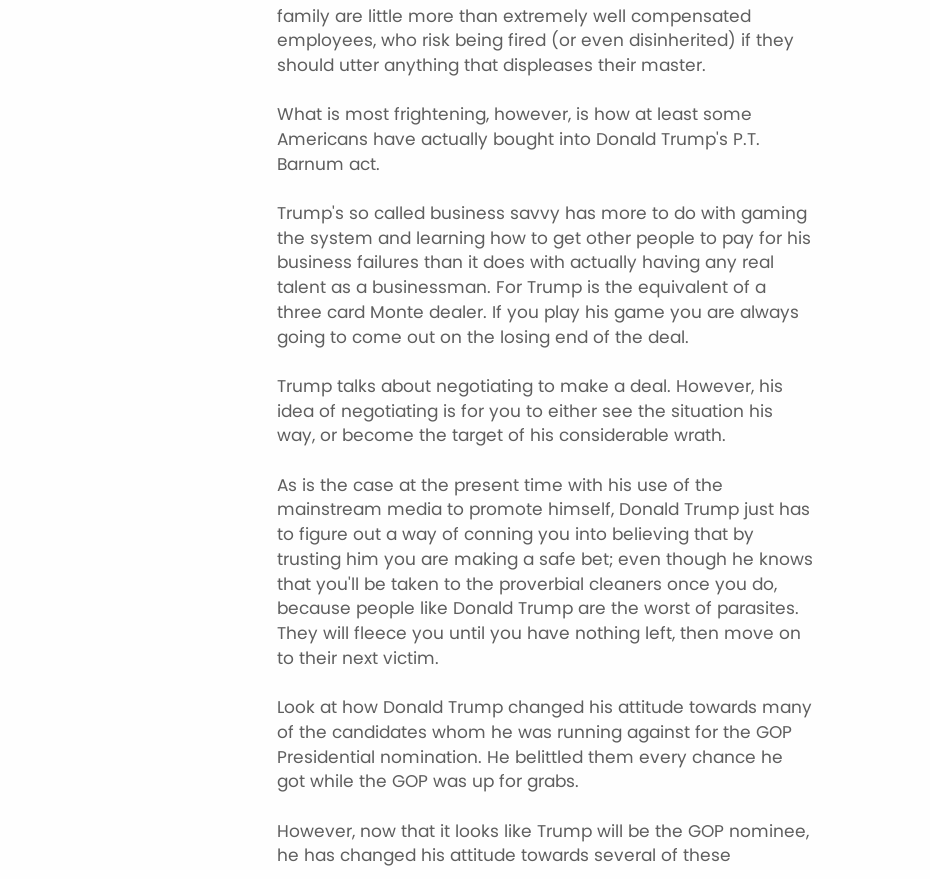family are little more than extremely well compensated employees, who risk being fired (or even disinherited) if they should utter anything that displeases their master.

What is most frightening, however, is how at least some Americans have actually bought into Donald Trump's P.T. Barnum act.

Trump's so called business savvy has more to do with gaming the system and learning how to get other people to pay for his business failures than it does with actually having any real talent as a businessman. For Trump is the equivalent of a three card Monte dealer. If you play his game you are always going to come out on the losing end of the deal.

Trump talks about negotiating to make a deal. However, his idea of negotiating is for you to either see the situation his way, or become the target of his considerable wrath.

As is the case at the present time with his use of the mainstream media to promote himself, Donald Trump just has to figure out a way of conning you into believing that by trusting him you are making a safe bet; even though he knows that you'll be taken to the proverbial cleaners once you do, because people like Donald Trump are the worst of parasites. They will fleece you until you have nothing left, then move on to their next victim.

Look at how Donald Trump changed his attitude towards many of the candidates whom he was running against for the GOP Presidential nomination. He belittled them every chance he got while the GOP was up for grabs.

However, now that it looks like Trump will be the GOP nominee, he has changed his attitude towards several of these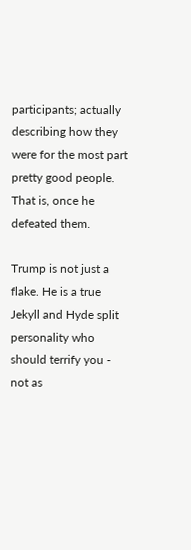participants; actually describing how they were for the most part pretty good people. That is, once he defeated them.

Trump is not just a flake. He is a true Jekyll and Hyde split personality who should terrify you - not as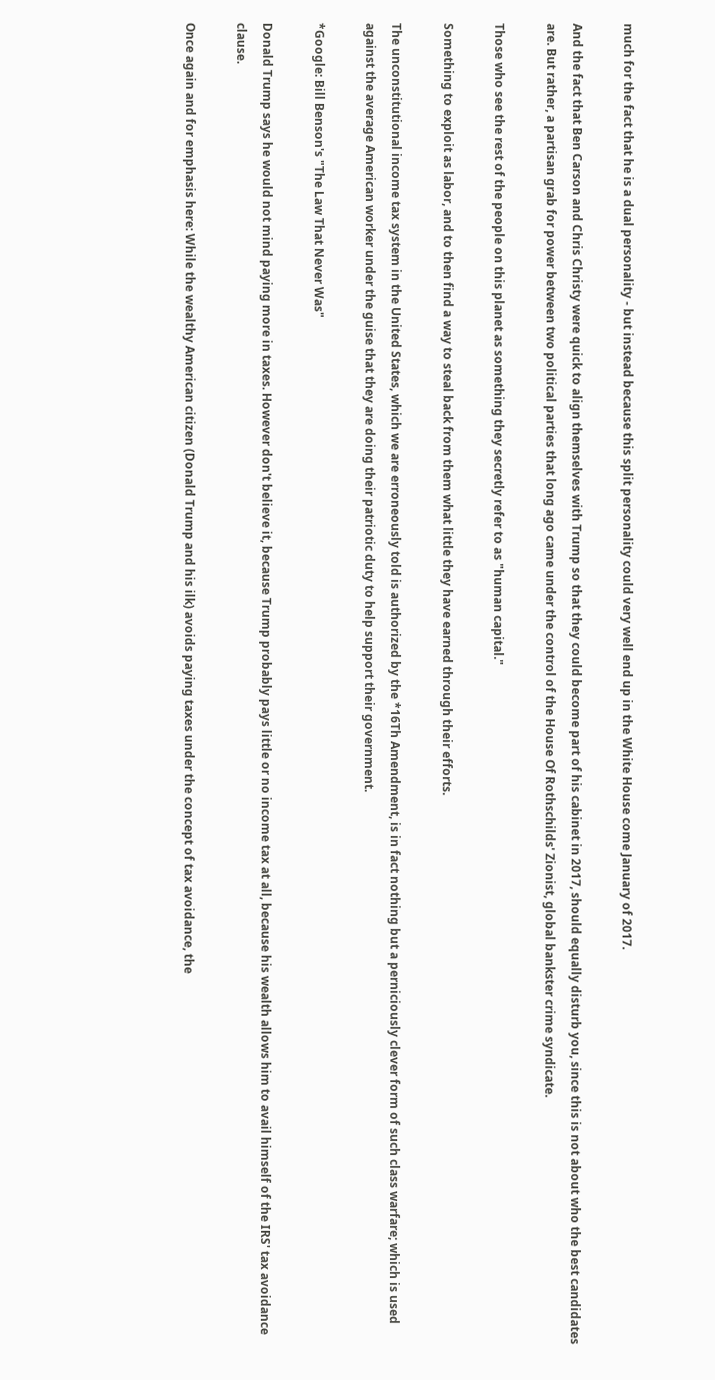much for the fact that he is a dual personality - but instead because this split personality could very well end up in the White House come January of 2017.

And the fact that Ben Carson and Chris Christy were quick to align themselves with Trump so that they could become part of his cabinet in 2017, should equally disturb you, since this is not about who the best candidates are. But rather, a partisan grab for power between two political parties that long ago came under the control of the House Of Rothschilds' Zionist, global bankster crime syndicate.

Those who see the rest of the people on this planet as something they secretly refer to as "human capital."

Something to exploit as labor, and to then find a way to steal back from them what little they have earned through their efforts.

The unconstitutional income tax system in the United States, which we are erroneously told is authorized by the *16Th Amendment, is in fact nothing but a perniciously clever form of such class warfare; which is used against the average American worker under the guise that they are doing their patriotic duty to help support their government.

*Google: Bill Benson's "The Law That Never Was"

Donald Trump says he would not mind paying more in taxes. However don't believe it, because Trump probably pays little or no income tax at all, because his wealth allows him to avail himself of the IRS' tax avoidance clause.

Once again and for emphasis here: While the wealthy American citizen (Donald Trump and his ilk) avoids paying taxes under the concept of tax avoidance, the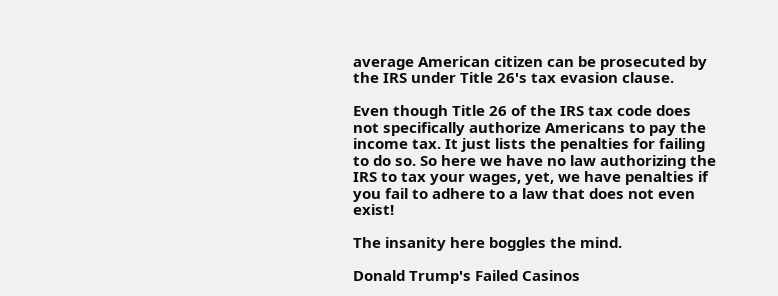average American citizen can be prosecuted by the IRS under Title 26's tax evasion clause.

Even though Title 26 of the IRS tax code does not specifically authorize Americans to pay the income tax. It just lists the penalties for failing to do so. So here we have no law authorizing the IRS to tax your wages, yet, we have penalties if you fail to adhere to a law that does not even exist!

The insanity here boggles the mind.

Donald Trump's Failed Casinos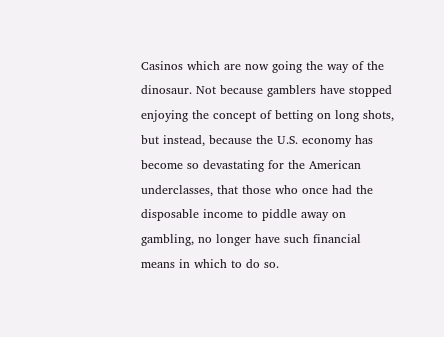Casinos which are now going the way of the dinosaur. Not because gamblers have stopped enjoying the concept of betting on long shots, but instead, because the U.S. economy has become so devastating for the American underclasses, that those who once had the disposable income to piddle away on gambling, no longer have such financial means in which to do so.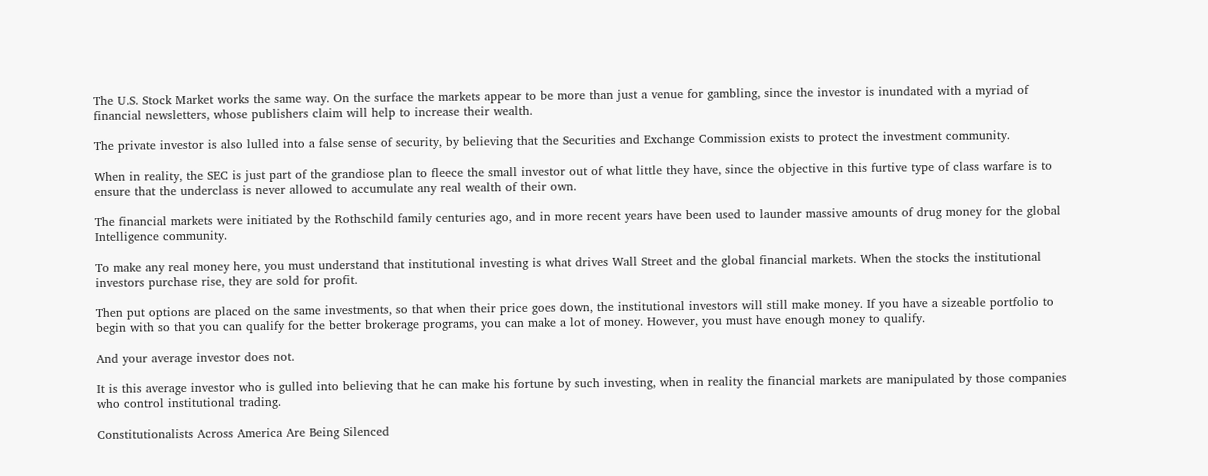The U.S. Stock Market works the same way. On the surface the markets appear to be more than just a venue for gambling, since the investor is inundated with a myriad of financial newsletters, whose publishers claim will help to increase their wealth.

The private investor is also lulled into a false sense of security, by believing that the Securities and Exchange Commission exists to protect the investment community.

When in reality, the SEC is just part of the grandiose plan to fleece the small investor out of what little they have, since the objective in this furtive type of class warfare is to ensure that the underclass is never allowed to accumulate any real wealth of their own.

The financial markets were initiated by the Rothschild family centuries ago, and in more recent years have been used to launder massive amounts of drug money for the global Intelligence community.

To make any real money here, you must understand that institutional investing is what drives Wall Street and the global financial markets. When the stocks the institutional investors purchase rise, they are sold for profit.

Then put options are placed on the same investments, so that when their price goes down, the institutional investors will still make money. If you have a sizeable portfolio to begin with so that you can qualify for the better brokerage programs, you can make a lot of money. However, you must have enough money to qualify.

And your average investor does not.

It is this average investor who is gulled into believing that he can make his fortune by such investing, when in reality the financial markets are manipulated by those companies who control institutional trading.

Constitutionalists Across America Are Being Silenced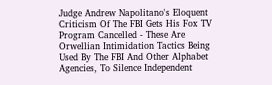Judge Andrew Napolitano's Eloquent Criticism Of The FBI Gets His Fox TV Program Cancelled - These Are Orwellian Intimidation Tactics Being Used By The FBI And Other Alphabet Agencies, To Silence Independent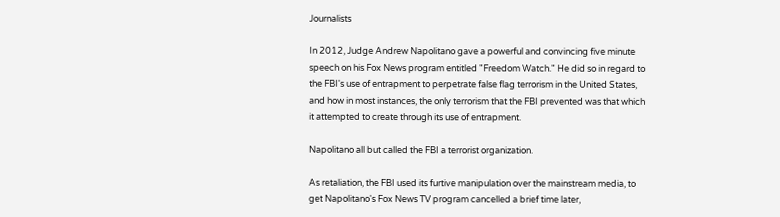Journalists

In 2012, Judge Andrew Napolitano gave a powerful and convincing five minute speech on his Fox News program entitled "Freedom Watch." He did so in regard to the FBI's use of entrapment to perpetrate false flag terrorism in the United States, and how in most instances, the only terrorism that the FBI prevented was that which it attempted to create through its use of entrapment.

Napolitano all but called the FBI a terrorist organization.

As retaliation, the FBI used its furtive manipulation over the mainstream media, to get Napolitano's Fox News TV program cancelled a brief time later,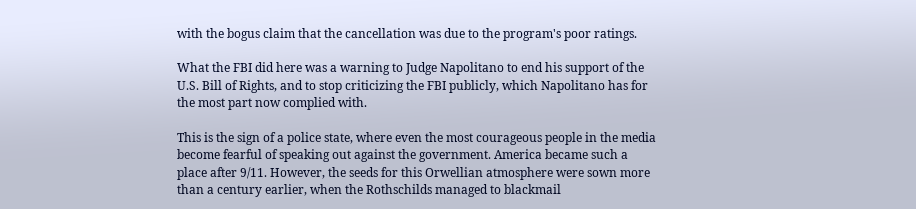with the bogus claim that the cancellation was due to the program's poor ratings.

What the FBI did here was a warning to Judge Napolitano to end his support of the U.S. Bill of Rights, and to stop criticizing the FBI publicly, which Napolitano has for the most part now complied with.

This is the sign of a police state, where even the most courageous people in the media become fearful of speaking out against the government. America became such a place after 9/11. However, the seeds for this Orwellian atmosphere were sown more than a century earlier, when the Rothschilds managed to blackmail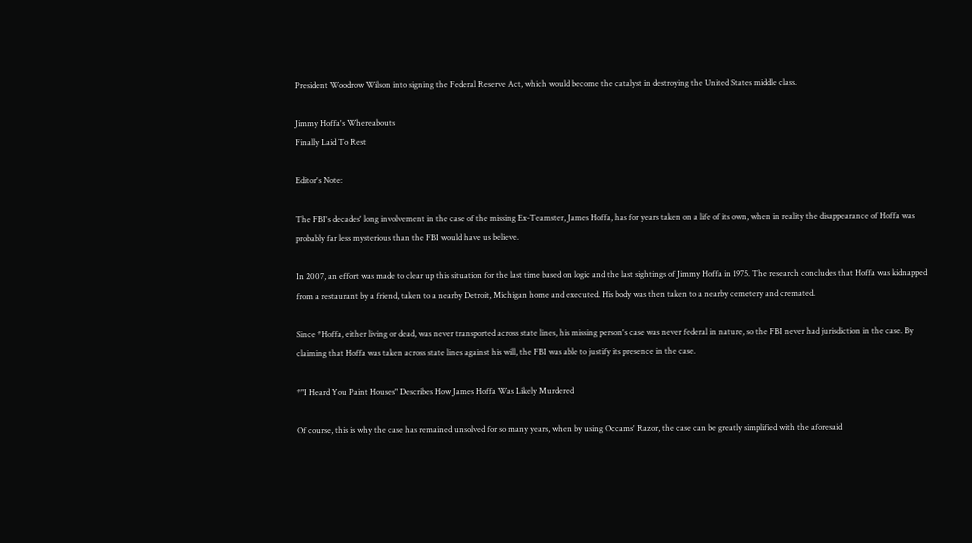President Woodrow Wilson into signing the Federal Reserve Act, which would become the catalyst in destroying the United States middle class.

Jimmy Hoffa's Whereabouts
Finally Laid To Rest

Editor's Note:

The FBI's decades' long involvement in the case of the missing Ex-Teamster, James Hoffa, has for years taken on a life of its own, when in reality the disappearance of Hoffa was probably far less mysterious than the FBI would have us believe.

In 2007, an effort was made to clear up this situation for the last time based on logic and the last sightings of Jimmy Hoffa in 1975. The research concludes that Hoffa was kidnapped from a restaurant by a friend, taken to a nearby Detroit, Michigan home and executed. His body was then taken to a nearby cemetery and cremated.

Since *Hoffa, either living or dead, was never transported across state lines, his missing person's case was never federal in nature, so the FBI never had jurisdiction in the case. By claiming that Hoffa was taken across state lines against his will, the FBI was able to justify its presence in the case.

*"I Heard You Paint Houses" Describes How James Hoffa Was Likely Murdered

Of course, this is why the case has remained unsolved for so many years, when by using Occams' Razor, the case can be greatly simplified with the aforesaid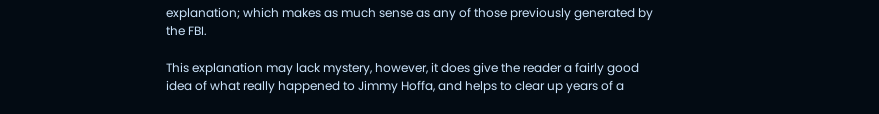explanation; which makes as much sense as any of those previously generated by the FBI.

This explanation may lack mystery, however, it does give the reader a fairly good idea of what really happened to Jimmy Hoffa, and helps to clear up years of a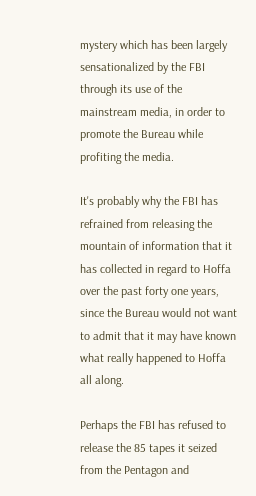mystery which has been largely sensationalized by the FBI through its use of the mainstream media, in order to promote the Bureau while profiting the media.

It's probably why the FBI has refrained from releasing the mountain of information that it has collected in regard to Hoffa over the past forty one years, since the Bureau would not want to admit that it may have known what really happened to Hoffa all along.

Perhaps the FBI has refused to release the 85 tapes it seized from the Pentagon and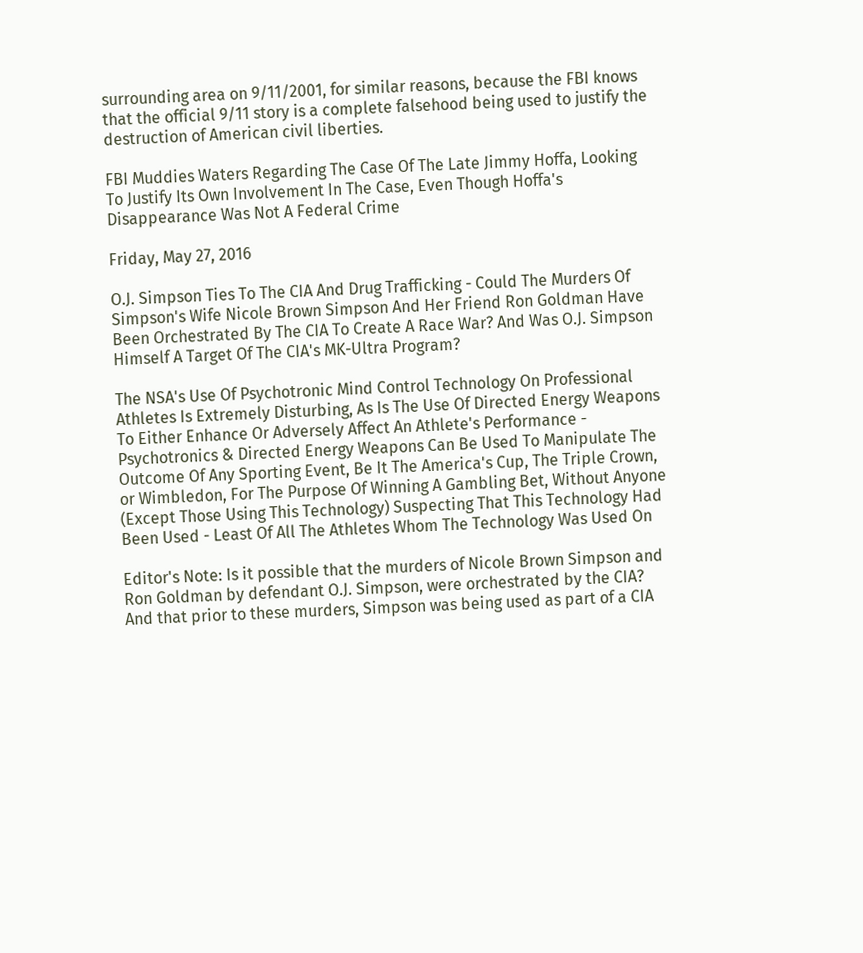surrounding area on 9/11/2001, for similar reasons, because the FBI knows that the official 9/11 story is a complete falsehood being used to justify the destruction of American civil liberties.

FBI Muddies Waters Regarding The Case Of The Late Jimmy Hoffa, Looking To Justify Its Own Involvement In The Case, Even Though Hoffa's Disappearance Was Not A Federal Crime

Friday, May 27, 2016

O.J. Simpson Ties To The CIA And Drug Trafficking - Could The Murders Of Simpson's Wife Nicole Brown Simpson And Her Friend Ron Goldman Have Been Orchestrated By The CIA To Create A Race War? And Was O.J. Simpson Himself A Target Of The CIA's MK-Ultra Program?

The NSA's Use Of Psychotronic Mind Control Technology On Professional Athletes Is Extremely Disturbing, As Is The Use Of Directed Energy Weapons To Either Enhance Or Adversely Affect An Athlete's Performance - Psychotronics & Directed Energy Weapons Can Be Used To Manipulate The Outcome Of Any Sporting Event, Be It The America's Cup, The Triple Crown, or Wimbledon, For The Purpose Of Winning A Gambling Bet, Without Anyone (Except Those Using This Technology) Suspecting That This Technology Had Been Used - Least Of All The Athletes Whom The Technology Was Used On

Editor's Note: Is it possible that the murders of Nicole Brown Simpson and Ron Goldman by defendant O.J. Simpson, were orchestrated by the CIA? And that prior to these murders, Simpson was being used as part of a CIA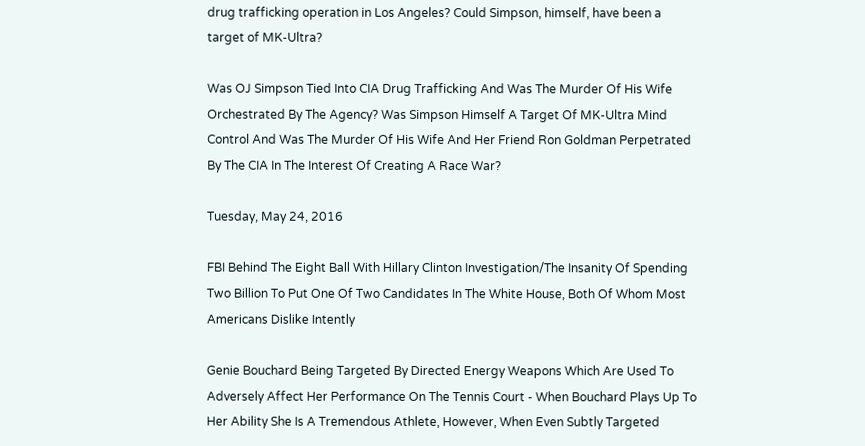drug trafficking operation in Los Angeles? Could Simpson, himself, have been a target of MK-Ultra?

Was OJ Simpson Tied Into CIA Drug Trafficking And Was The Murder Of His Wife Orchestrated By The Agency? Was Simpson Himself A Target Of MK-Ultra Mind Control And Was The Murder Of His Wife And Her Friend Ron Goldman Perpetrated By The CIA In The Interest Of Creating A Race War?

Tuesday, May 24, 2016

FBI Behind The Eight Ball With Hillary Clinton Investigation/The Insanity Of Spending Two Billion To Put One Of Two Candidates In The White House, Both Of Whom Most Americans Dislike Intently

Genie Bouchard Being Targeted By Directed Energy Weapons Which Are Used To Adversely Affect Her Performance On The Tennis Court - When Bouchard Plays Up To Her Ability She Is A Tremendous Athlete, However, When Even Subtly Targeted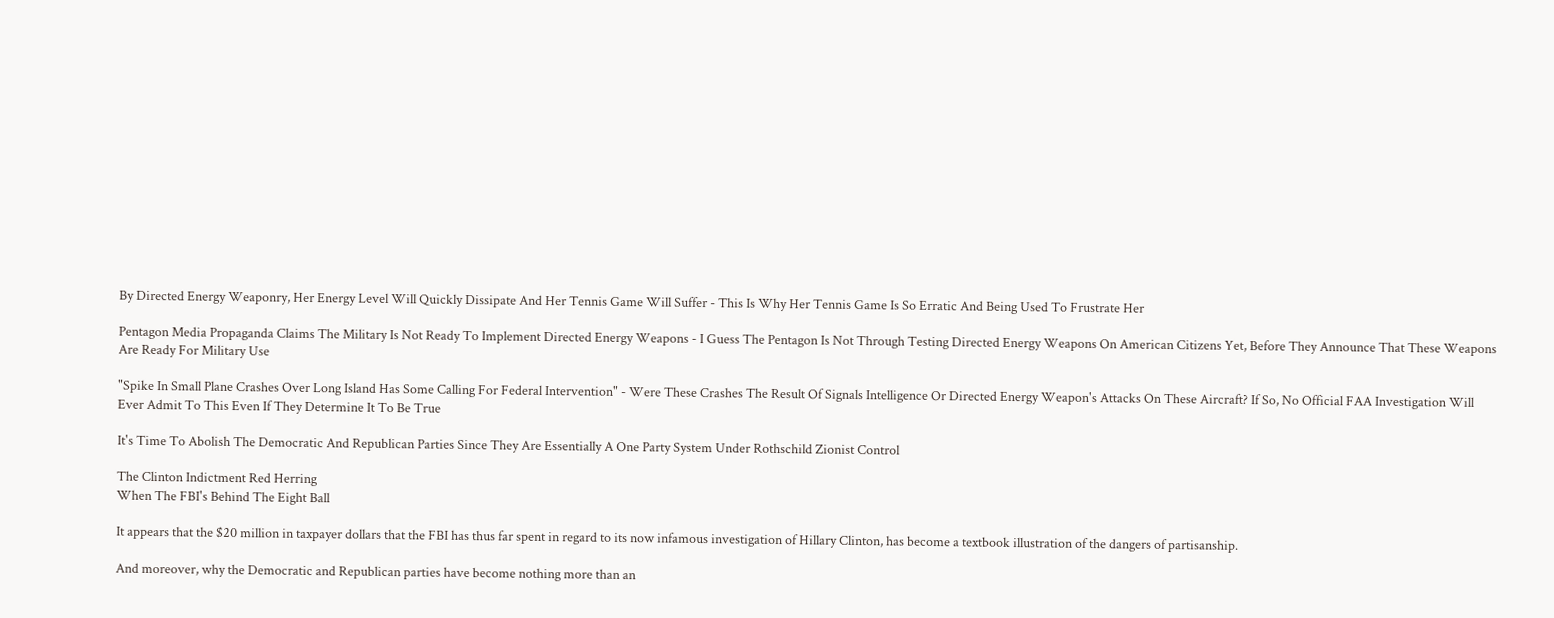By Directed Energy Weaponry, Her Energy Level Will Quickly Dissipate And Her Tennis Game Will Suffer - This Is Why Her Tennis Game Is So Erratic And Being Used To Frustrate Her

Pentagon Media Propaganda Claims The Military Is Not Ready To Implement Directed Energy Weapons - I Guess The Pentagon Is Not Through Testing Directed Energy Weapons On American Citizens Yet, Before They Announce That These Weapons Are Ready For Military Use

"Spike In Small Plane Crashes Over Long Island Has Some Calling For Federal Intervention" - Were These Crashes The Result Of Signals Intelligence Or Directed Energy Weapon's Attacks On These Aircraft? If So, No Official FAA Investigation Will Ever Admit To This Even If They Determine It To Be True

It's Time To Abolish The Democratic And Republican Parties Since They Are Essentially A One Party System Under Rothschild Zionist Control

The Clinton Indictment Red Herring
When The FBI's Behind The Eight Ball

It appears that the $20 million in taxpayer dollars that the FBI has thus far spent in regard to its now infamous investigation of Hillary Clinton, has become a textbook illustration of the dangers of partisanship.

And moreover, why the Democratic and Republican parties have become nothing more than an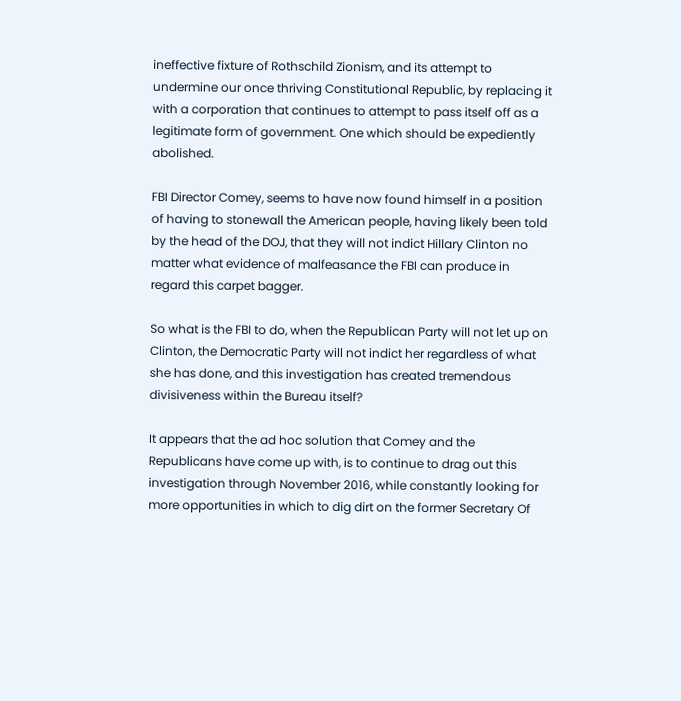ineffective fixture of Rothschild Zionism, and its attempt to undermine our once thriving Constitutional Republic, by replacing it with a corporation that continues to attempt to pass itself off as a legitimate form of government. One which should be expediently abolished.

FBI Director Comey, seems to have now found himself in a position of having to stonewall the American people, having likely been told by the head of the DOJ, that they will not indict Hillary Clinton no matter what evidence of malfeasance the FBI can produce in regard this carpet bagger.

So what is the FBI to do, when the Republican Party will not let up on Clinton, the Democratic Party will not indict her regardless of what she has done, and this investigation has created tremendous divisiveness within the Bureau itself?

It appears that the ad hoc solution that Comey and the Republicans have come up with, is to continue to drag out this investigation through November 2016, while constantly looking for more opportunities in which to dig dirt on the former Secretary Of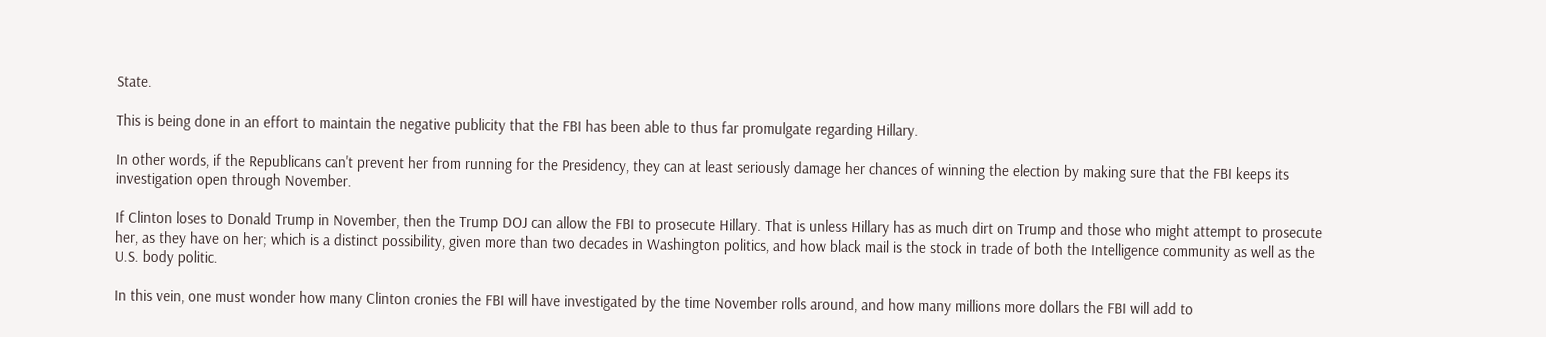State.

This is being done in an effort to maintain the negative publicity that the FBI has been able to thus far promulgate regarding Hillary.

In other words, if the Republicans can't prevent her from running for the Presidency, they can at least seriously damage her chances of winning the election by making sure that the FBI keeps its investigation open through November.

If Clinton loses to Donald Trump in November, then the Trump DOJ can allow the FBI to prosecute Hillary. That is unless Hillary has as much dirt on Trump and those who might attempt to prosecute her, as they have on her; which is a distinct possibility, given more than two decades in Washington politics, and how black mail is the stock in trade of both the Intelligence community as well as the U.S. body politic.

In this vein, one must wonder how many Clinton cronies the FBI will have investigated by the time November rolls around, and how many millions more dollars the FBI will add to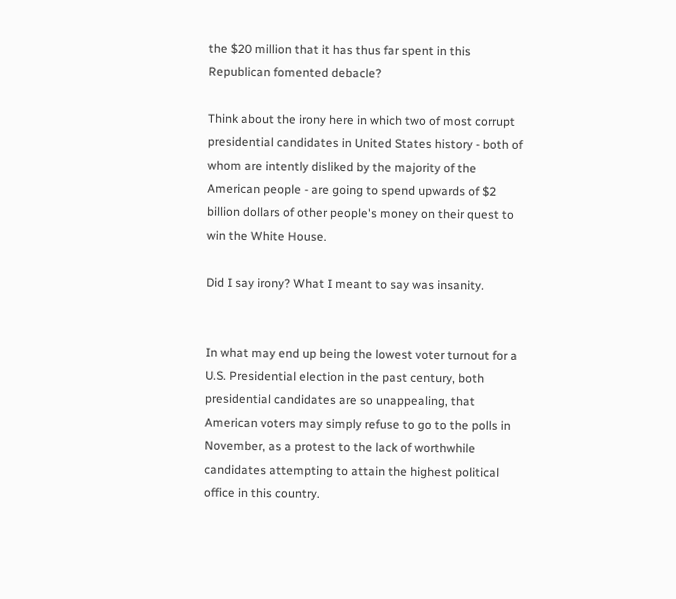the $20 million that it has thus far spent in this Republican fomented debacle?

Think about the irony here in which two of most corrupt presidential candidates in United States history - both of whom are intently disliked by the majority of the American people - are going to spend upwards of $2 billion dollars of other people's money on their quest to win the White House.

Did I say irony? What I meant to say was insanity.


In what may end up being the lowest voter turnout for a U.S. Presidential election in the past century, both presidential candidates are so unappealing, that American voters may simply refuse to go to the polls in November, as a protest to the lack of worthwhile candidates attempting to attain the highest political office in this country.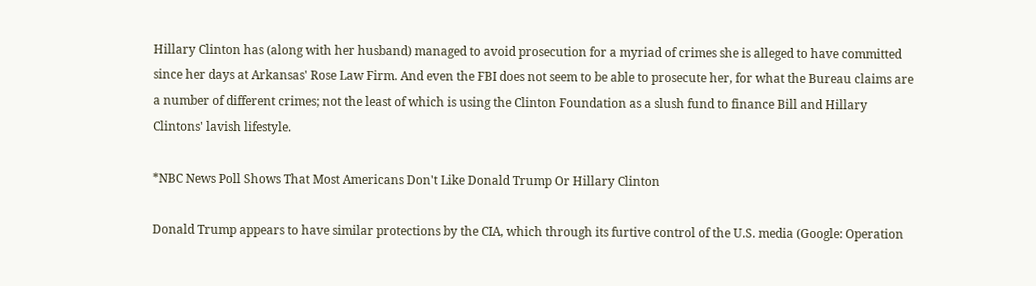Hillary Clinton has (along with her husband) managed to avoid prosecution for a myriad of crimes she is alleged to have committed since her days at Arkansas' Rose Law Firm. And even the FBI does not seem to be able to prosecute her, for what the Bureau claims are a number of different crimes; not the least of which is using the Clinton Foundation as a slush fund to finance Bill and Hillary Clintons' lavish lifestyle.

*NBC News Poll Shows That Most Americans Don't Like Donald Trump Or Hillary Clinton

Donald Trump appears to have similar protections by the CIA, which through its furtive control of the U.S. media (Google: Operation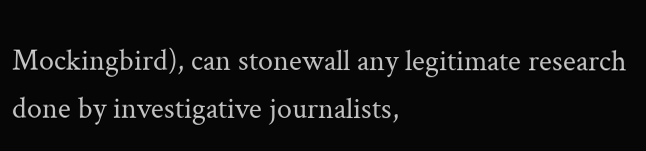Mockingbird), can stonewall any legitimate research done by investigative journalists,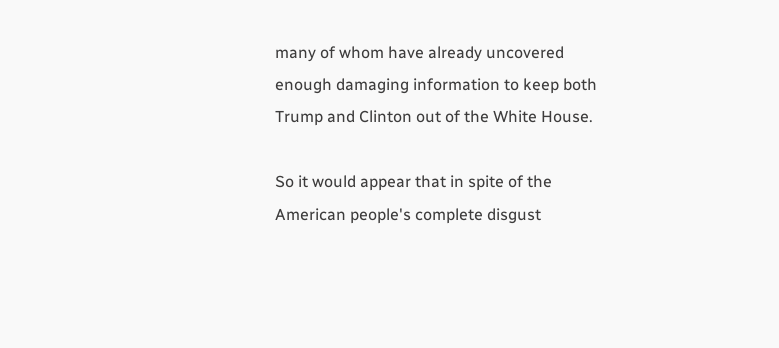many of whom have already uncovered enough damaging information to keep both Trump and Clinton out of the White House.

So it would appear that in spite of the American people's complete disgust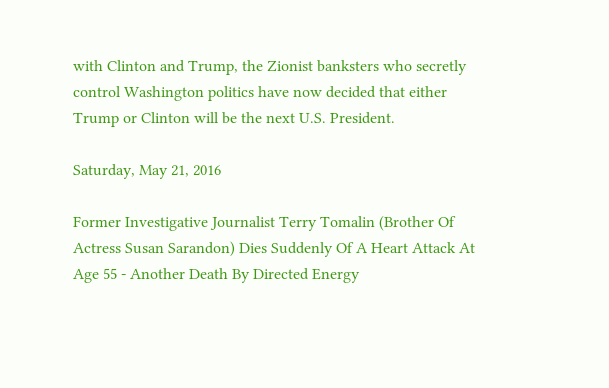with Clinton and Trump, the Zionist banksters who secretly control Washington politics have now decided that either Trump or Clinton will be the next U.S. President.

Saturday, May 21, 2016

Former Investigative Journalist Terry Tomalin (Brother Of Actress Susan Sarandon) Dies Suddenly Of A Heart Attack At Age 55 - Another Death By Directed Energy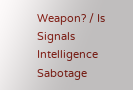Weapon? / Is Signals Intelligence Sabotage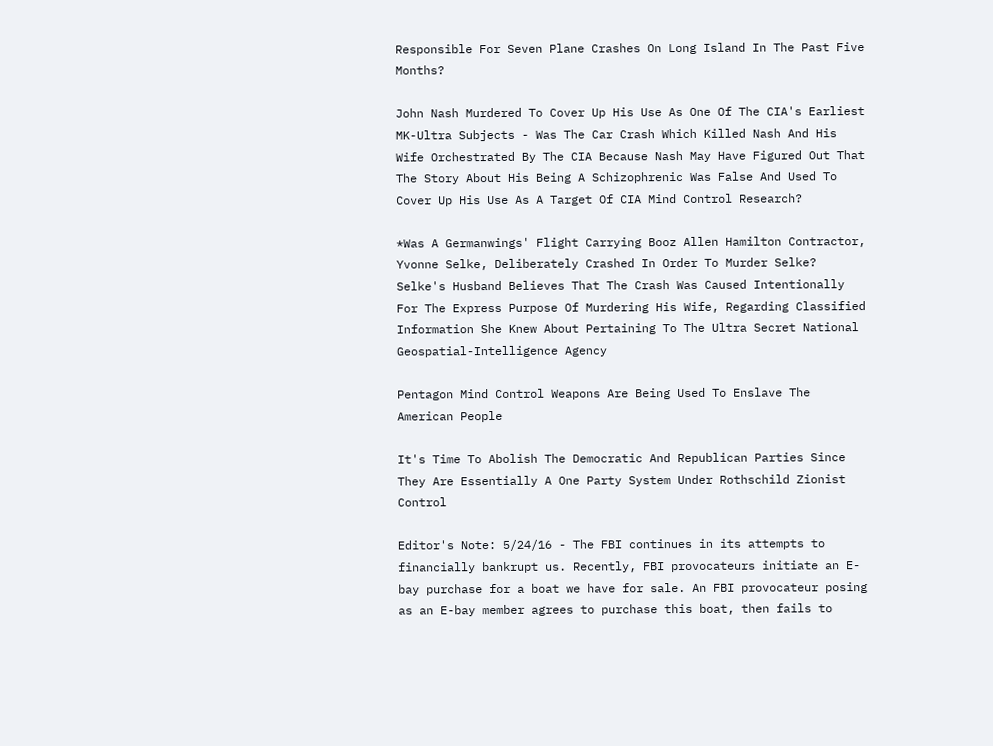Responsible For Seven Plane Crashes On Long Island In The Past Five Months?

John Nash Murdered To Cover Up His Use As One Of The CIA's Earliest MK-Ultra Subjects - Was The Car Crash Which Killed Nash And His Wife Orchestrated By The CIA Because Nash May Have Figured Out That The Story About His Being A Schizophrenic Was False And Used To Cover Up His Use As A Target Of CIA Mind Control Research?

*Was A Germanwings' Flight Carrying Booz Allen Hamilton Contractor, Yvonne Selke, Deliberately Crashed In Order To Murder Selke? Selke's Husband Believes That The Crash Was Caused Intentionally For The Express Purpose Of Murdering His Wife, Regarding Classified Information She Knew About Pertaining To The Ultra Secret National Geospatial-Intelligence Agency

Pentagon Mind Control Weapons Are Being Used To Enslave The American People

It's Time To Abolish The Democratic And Republican Parties Since They Are Essentially A One Party System Under Rothschild Zionist Control

Editor's Note: 5/24/16 - The FBI continues in its attempts to financially bankrupt us. Recently, FBI provocateurs initiate an E-bay purchase for a boat we have for sale. An FBI provocateur posing as an E-bay member agrees to purchase this boat, then fails to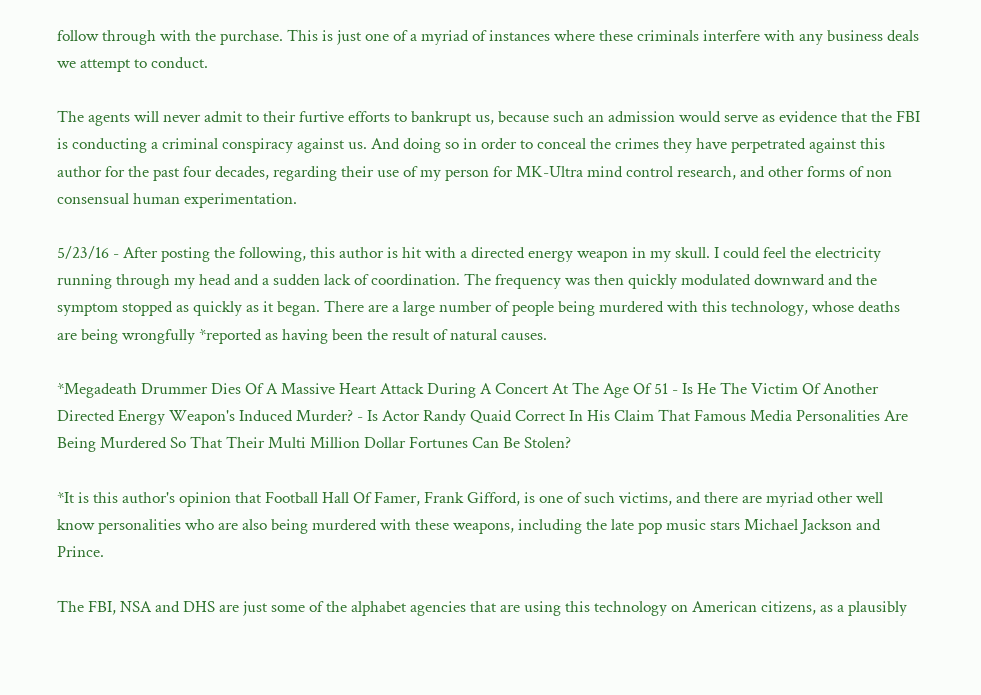follow through with the purchase. This is just one of a myriad of instances where these criminals interfere with any business deals we attempt to conduct.

The agents will never admit to their furtive efforts to bankrupt us, because such an admission would serve as evidence that the FBI is conducting a criminal conspiracy against us. And doing so in order to conceal the crimes they have perpetrated against this author for the past four decades, regarding their use of my person for MK-Ultra mind control research, and other forms of non consensual human experimentation.

5/23/16 - After posting the following, this author is hit with a directed energy weapon in my skull. I could feel the electricity running through my head and a sudden lack of coordination. The frequency was then quickly modulated downward and the symptom stopped as quickly as it began. There are a large number of people being murdered with this technology, whose deaths are being wrongfully *reported as having been the result of natural causes.

*Megadeath Drummer Dies Of A Massive Heart Attack During A Concert At The Age Of 51 - Is He The Victim Of Another Directed Energy Weapon's Induced Murder? - Is Actor Randy Quaid Correct In His Claim That Famous Media Personalities Are Being Murdered So That Their Multi Million Dollar Fortunes Can Be Stolen?

*It is this author's opinion that Football Hall Of Famer, Frank Gifford, is one of such victims, and there are myriad other well know personalities who are also being murdered with these weapons, including the late pop music stars Michael Jackson and Prince.

The FBI, NSA and DHS are just some of the alphabet agencies that are using this technology on American citizens, as a plausibly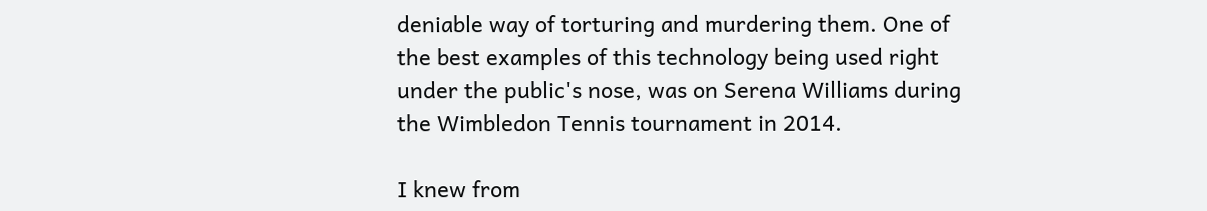deniable way of torturing and murdering them. One of the best examples of this technology being used right under the public's nose, was on Serena Williams during the Wimbledon Tennis tournament in 2014.

I knew from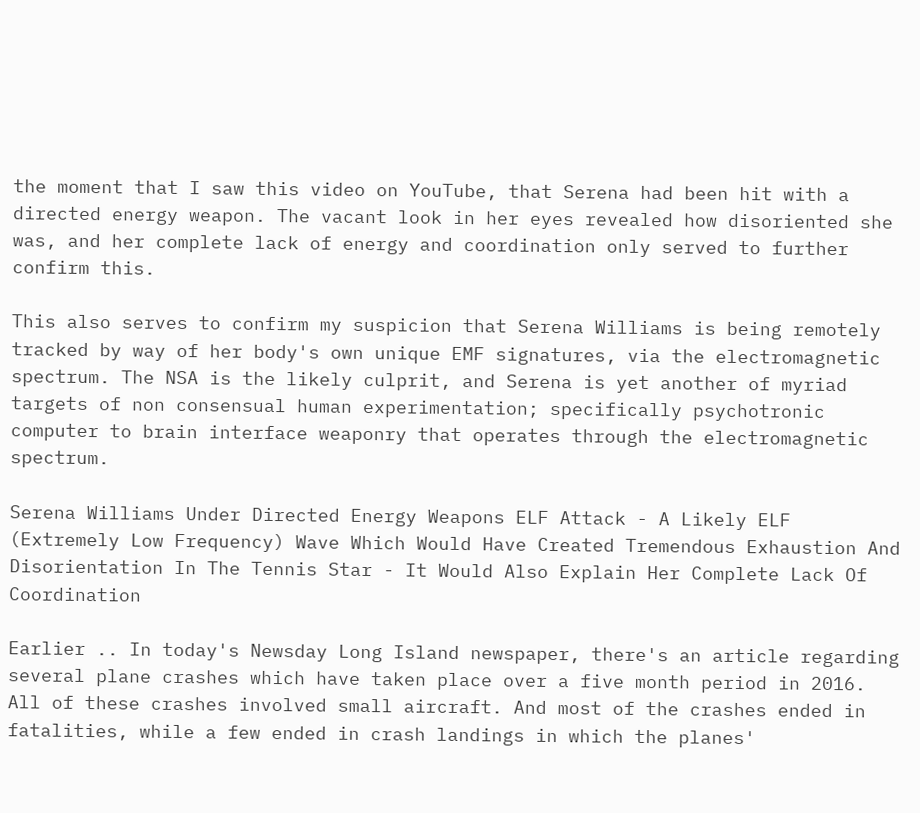the moment that I saw this video on YouTube, that Serena had been hit with a directed energy weapon. The vacant look in her eyes revealed how disoriented she was, and her complete lack of energy and coordination only served to further confirm this.

This also serves to confirm my suspicion that Serena Williams is being remotely tracked by way of her body's own unique EMF signatures, via the electromagnetic spectrum. The NSA is the likely culprit, and Serena is yet another of myriad targets of non consensual human experimentation; specifically psychotronic computer to brain interface weaponry that operates through the electromagnetic spectrum.

Serena Williams Under Directed Energy Weapons ELF Attack - A Likely ELF (Extremely Low Frequency) Wave Which Would Have Created Tremendous Exhaustion And Disorientation In The Tennis Star - It Would Also Explain Her Complete Lack Of Coordination

Earlier .. In today's Newsday Long Island newspaper, there's an article regarding several plane crashes which have taken place over a five month period in 2016. All of these crashes involved small aircraft. And most of the crashes ended in fatalities, while a few ended in crash landings in which the planes'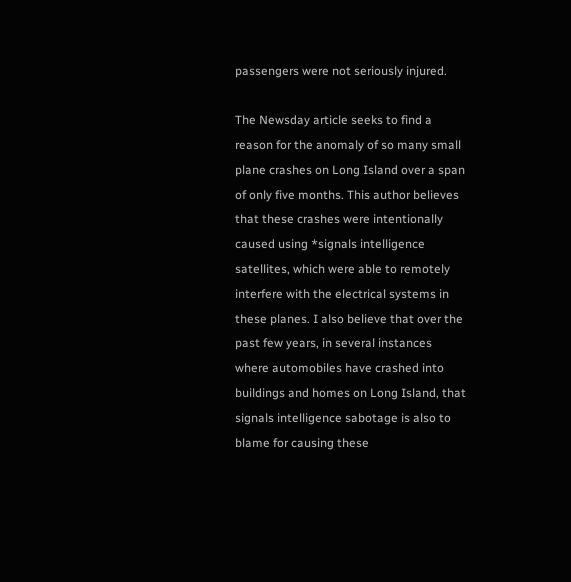passengers were not seriously injured.

The Newsday article seeks to find a reason for the anomaly of so many small plane crashes on Long Island over a span of only five months. This author believes that these crashes were intentionally caused using *signals intelligence satellites, which were able to remotely interfere with the electrical systems in these planes. I also believe that over the past few years, in several instances where automobiles have crashed into buildings and homes on Long Island, that signals intelligence sabotage is also to blame for causing these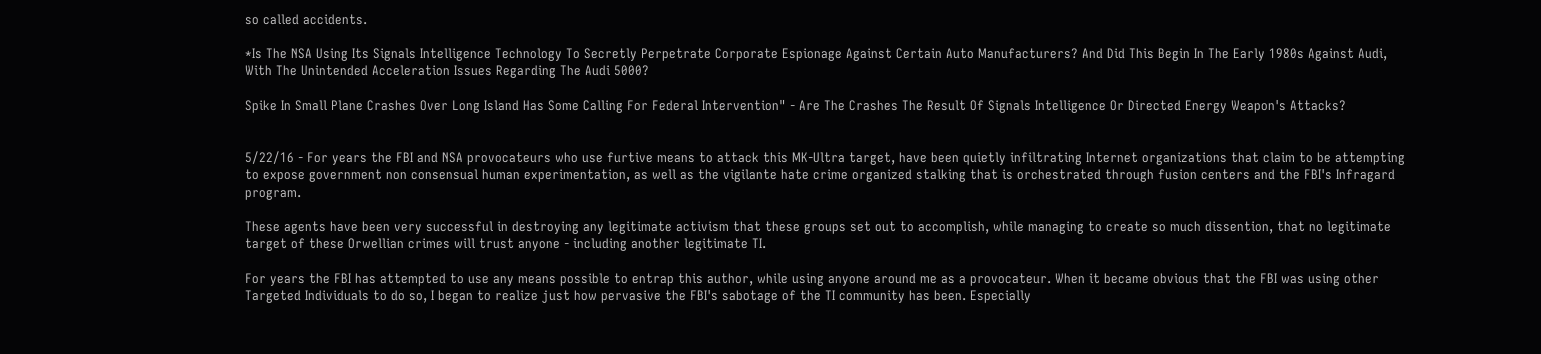so called accidents.

*Is The NSA Using Its Signals Intelligence Technology To Secretly Perpetrate Corporate Espionage Against Certain Auto Manufacturers? And Did This Begin In The Early 1980s Against Audi, With The Unintended Acceleration Issues Regarding The Audi 5000?

Spike In Small Plane Crashes Over Long Island Has Some Calling For Federal Intervention" - Are The Crashes The Result Of Signals Intelligence Or Directed Energy Weapon's Attacks?


5/22/16 - For years the FBI and NSA provocateurs who use furtive means to attack this MK-Ultra target, have been quietly infiltrating Internet organizations that claim to be attempting to expose government non consensual human experimentation, as well as the vigilante hate crime organized stalking that is orchestrated through fusion centers and the FBI's Infragard program.

These agents have been very successful in destroying any legitimate activism that these groups set out to accomplish, while managing to create so much dissention, that no legitimate target of these Orwellian crimes will trust anyone - including another legitimate TI.

For years the FBI has attempted to use any means possible to entrap this author, while using anyone around me as a provocateur. When it became obvious that the FBI was using other Targeted Individuals to do so, I began to realize just how pervasive the FBI's sabotage of the TI community has been. Especially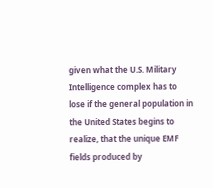given what the U.S. Military Intelligence complex has to lose if the general population in the United States begins to realize, that the unique EMF fields produced by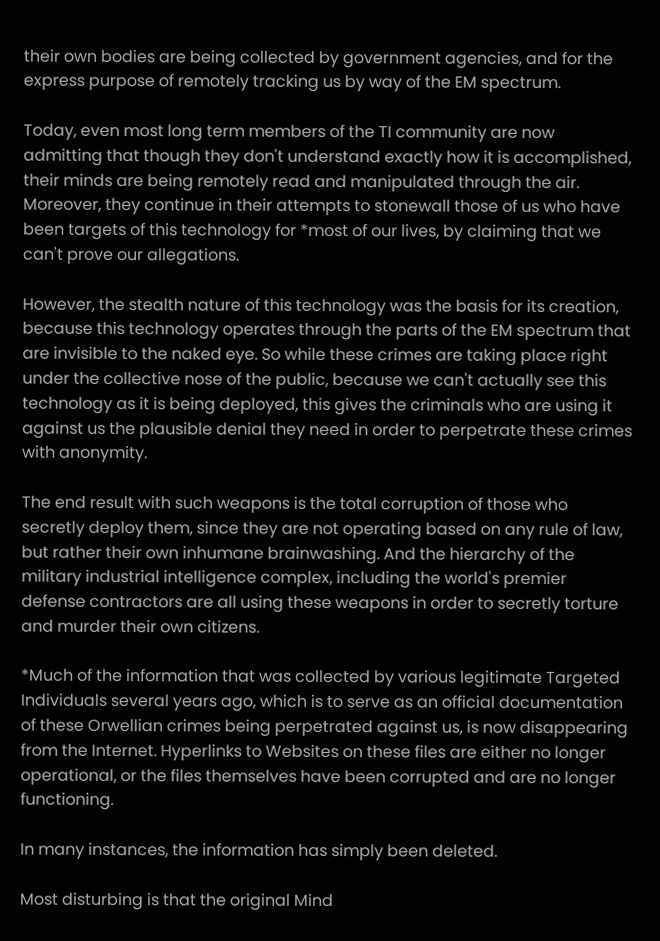their own bodies are being collected by government agencies, and for the express purpose of remotely tracking us by way of the EM spectrum.

Today, even most long term members of the TI community are now admitting that though they don't understand exactly how it is accomplished, their minds are being remotely read and manipulated through the air. Moreover, they continue in their attempts to stonewall those of us who have been targets of this technology for *most of our lives, by claiming that we can't prove our allegations.

However, the stealth nature of this technology was the basis for its creation, because this technology operates through the parts of the EM spectrum that are invisible to the naked eye. So while these crimes are taking place right under the collective nose of the public, because we can't actually see this technology as it is being deployed, this gives the criminals who are using it against us the plausible denial they need in order to perpetrate these crimes with anonymity.

The end result with such weapons is the total corruption of those who secretly deploy them, since they are not operating based on any rule of law, but rather their own inhumane brainwashing. And the hierarchy of the military industrial intelligence complex, including the world's premier defense contractors are all using these weapons in order to secretly torture and murder their own citizens.

*Much of the information that was collected by various legitimate Targeted Individuals several years ago, which is to serve as an official documentation of these Orwellian crimes being perpetrated against us, is now disappearing from the Internet. Hyperlinks to Websites on these files are either no longer operational, or the files themselves have been corrupted and are no longer functioning.

In many instances, the information has simply been deleted.

Most disturbing is that the original Mind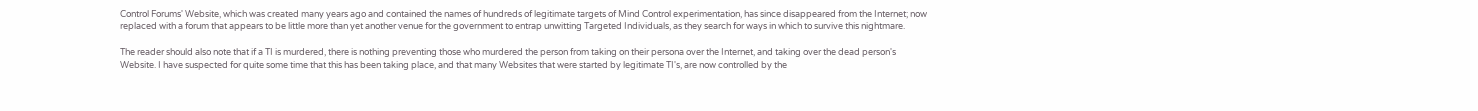Control Forums' Website, which was created many years ago and contained the names of hundreds of legitimate targets of Mind Control experimentation, has since disappeared from the Internet; now replaced with a forum that appears to be little more than yet another venue for the government to entrap unwitting Targeted Individuals, as they search for ways in which to survive this nightmare.

The reader should also note that if a TI is murdered, there is nothing preventing those who murdered the person from taking on their persona over the Internet, and taking over the dead person's Website. I have suspected for quite some time that this has been taking place, and that many Websites that were started by legitimate TI's, are now controlled by the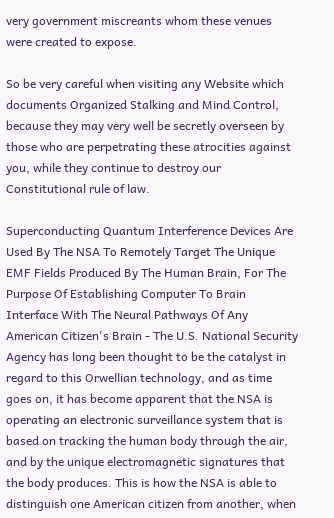very government miscreants whom these venues were created to expose.

So be very careful when visiting any Website which documents Organized Stalking and Mind Control, because they may very well be secretly overseen by those who are perpetrating these atrocities against you, while they continue to destroy our Constitutional rule of law.

Superconducting Quantum Interference Devices Are Used By The NSA To Remotely Target The Unique EMF Fields Produced By The Human Brain, For The Purpose Of Establishing Computer To Brain Interface With The Neural Pathways Of Any American Citizen's Brain - The U.S. National Security Agency has long been thought to be the catalyst in regard to this Orwellian technology, and as time goes on, it has become apparent that the NSA is operating an electronic surveillance system that is based on tracking the human body through the air, and by the unique electromagnetic signatures that the body produces. This is how the NSA is able to distinguish one American citizen from another, when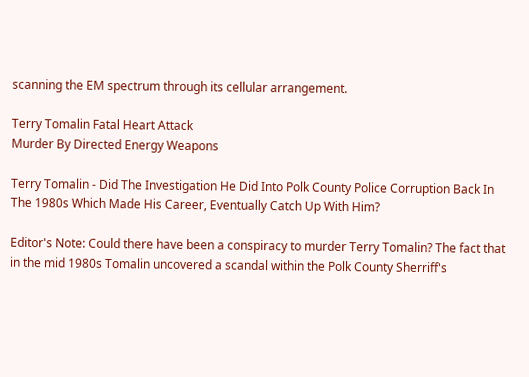scanning the EM spectrum through its cellular arrangement.

Terry Tomalin Fatal Heart Attack
Murder By Directed Energy Weapons

Terry Tomalin - Did The Investigation He Did Into Polk County Police Corruption Back In The 1980s Which Made His Career, Eventually Catch Up With Him?

Editor's Note: Could there have been a conspiracy to murder Terry Tomalin? The fact that in the mid 1980s Tomalin uncovered a scandal within the Polk County Sherriff's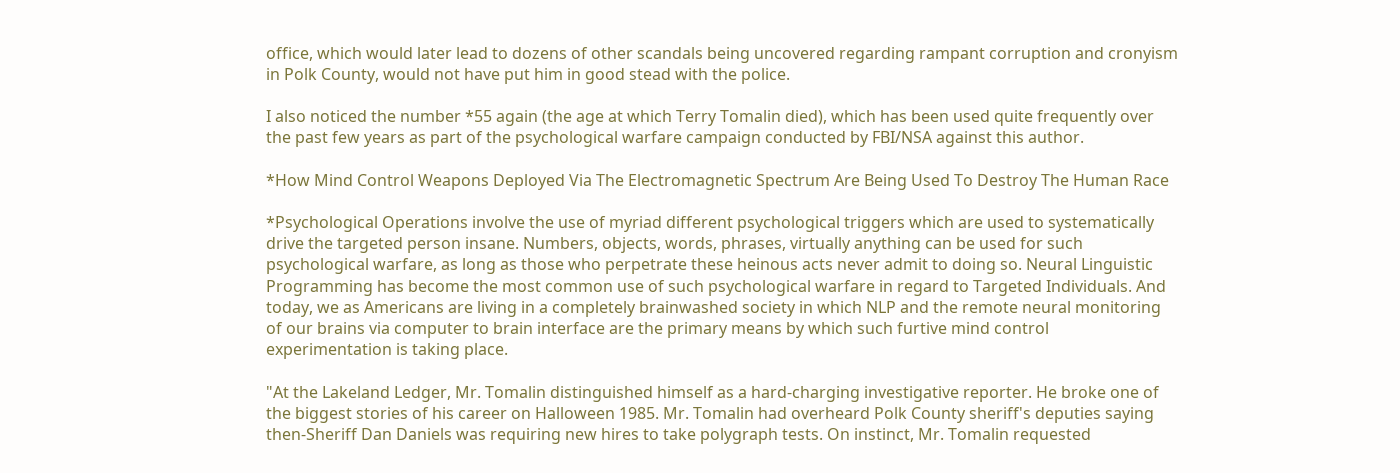office, which would later lead to dozens of other scandals being uncovered regarding rampant corruption and cronyism in Polk County, would not have put him in good stead with the police.

I also noticed the number *55 again (the age at which Terry Tomalin died), which has been used quite frequently over the past few years as part of the psychological warfare campaign conducted by FBI/NSA against this author.

*How Mind Control Weapons Deployed Via The Electromagnetic Spectrum Are Being Used To Destroy The Human Race

*Psychological Operations involve the use of myriad different psychological triggers which are used to systematically drive the targeted person insane. Numbers, objects, words, phrases, virtually anything can be used for such psychological warfare, as long as those who perpetrate these heinous acts never admit to doing so. Neural Linguistic Programming has become the most common use of such psychological warfare in regard to Targeted Individuals. And today, we as Americans are living in a completely brainwashed society in which NLP and the remote neural monitoring of our brains via computer to brain interface are the primary means by which such furtive mind control experimentation is taking place.

"At the Lakeland Ledger, Mr. Tomalin distinguished himself as a hard-charging investigative reporter. He broke one of the biggest stories of his career on Halloween 1985. Mr. Tomalin had overheard Polk County sheriff's deputies saying then-Sheriff Dan Daniels was requiring new hires to take polygraph tests. On instinct, Mr. Tomalin requested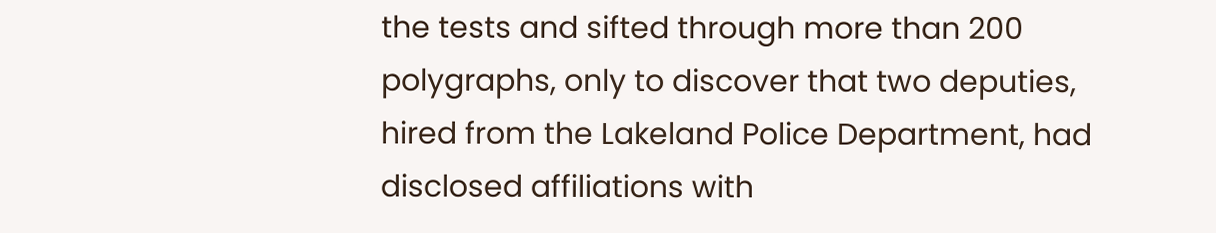the tests and sifted through more than 200 polygraphs, only to discover that two deputies, hired from the Lakeland Police Department, had disclosed affiliations with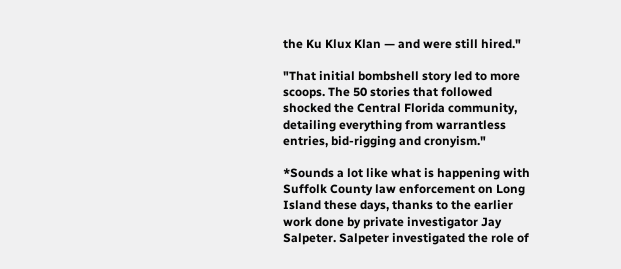the Ku Klux Klan — and were still hired."

"That initial bombshell story led to more scoops. The 50 stories that followed shocked the Central Florida community, detailing everything from warrantless entries, bid-rigging and cronyism."

*Sounds a lot like what is happening with Suffolk County law enforcement on Long Island these days, thanks to the earlier work done by private investigator Jay Salpeter. Salpeter investigated the role of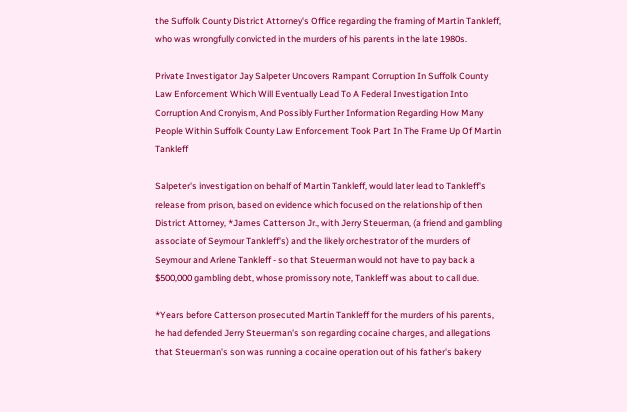the Suffolk County District Attorney's Office regarding the framing of Martin Tankleff, who was wrongfully convicted in the murders of his parents in the late 1980s.

Private Investigator Jay Salpeter Uncovers Rampant Corruption In Suffolk County Law Enforcement Which Will Eventually Lead To A Federal Investigation Into Corruption And Cronyism, And Possibly Further Information Regarding How Many People Within Suffolk County Law Enforcement Took Part In The Frame Up Of Martin Tankleff

Salpeter's investigation on behalf of Martin Tankleff, would later lead to Tankleff's release from prison, based on evidence which focused on the relationship of then District Attorney, *James Catterson Jr., with Jerry Steuerman, (a friend and gambling associate of Seymour Tankleff's) and the likely orchestrator of the murders of Seymour and Arlene Tankleff - so that Steuerman would not have to pay back a $500,000 gambling debt, whose promissory note, Tankleff was about to call due.

*Years before Catterson prosecuted Martin Tankleff for the murders of his parents, he had defended Jerry Steuerman's son regarding cocaine charges, and allegations that Steuerman's son was running a cocaine operation out of his father's bakery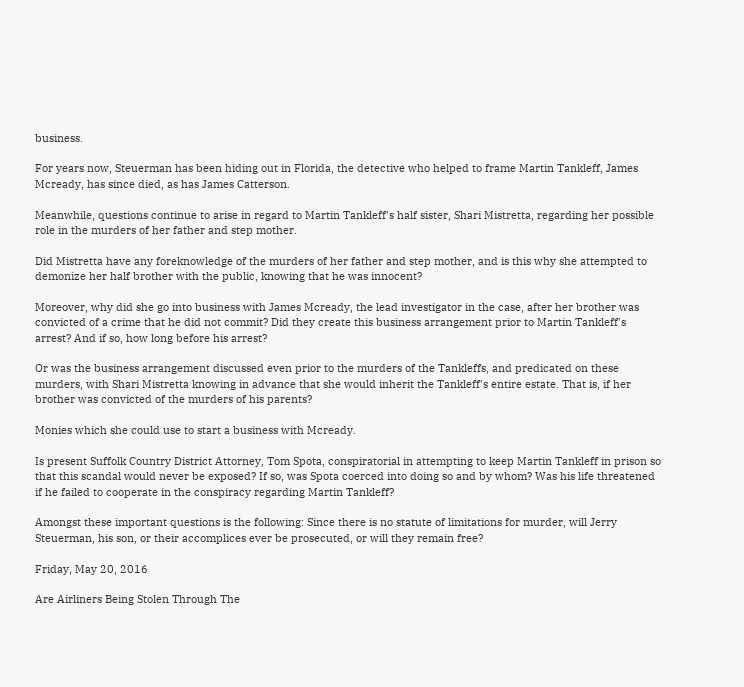business.

For years now, Steuerman has been hiding out in Florida, the detective who helped to frame Martin Tankleff, James Mcready, has since died, as has James Catterson.

Meanwhile, questions continue to arise in regard to Martin Tankleff's half sister, Shari Mistretta, regarding her possible role in the murders of her father and step mother.

Did Mistretta have any foreknowledge of the murders of her father and step mother, and is this why she attempted to demonize her half brother with the public, knowing that he was innocent?

Moreover, why did she go into business with James Mcready, the lead investigator in the case, after her brother was convicted of a crime that he did not commit? Did they create this business arrangement prior to Martin Tankleff's arrest? And if so, how long before his arrest?

Or was the business arrangement discussed even prior to the murders of the Tankleffs, and predicated on these murders, with Shari Mistretta knowing in advance that she would inherit the Tankleff's entire estate. That is, if her brother was convicted of the murders of his parents?

Monies which she could use to start a business with Mcready.

Is present Suffolk Country District Attorney, Tom Spota, conspiratorial in attempting to keep Martin Tankleff in prison so that this scandal would never be exposed? If so, was Spota coerced into doing so and by whom? Was his life threatened if he failed to cooperate in the conspiracy regarding Martin Tankleff?

Amongst these important questions is the following: Since there is no statute of limitations for murder, will Jerry Steuerman, his son, or their accomplices ever be prosecuted, or will they remain free?

Friday, May 20, 2016

Are Airliners Being Stolen Through The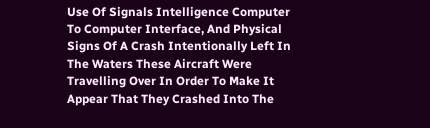Use Of Signals Intelligence Computer To Computer Interface, And Physical Signs Of A Crash Intentionally Left In The Waters These Aircraft Were Travelling Over In Order To Make It Appear That They Crashed Into The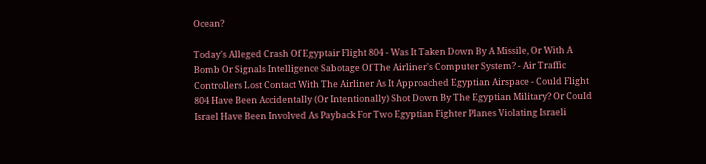Ocean?

Today's Alleged Crash Of Egyptair Flight 804 - Was It Taken Down By A Missile, Or With A Bomb Or Signals Intelligence Sabotage Of The Airliner's Computer System? - Air Traffic Controllers Lost Contact With The Airliner As It Approached Egyptian Airspace - Could Flight 804 Have Been Accidentally (Or Intentionally) Shot Down By The Egyptian Military? Or Could Israel Have Been Involved As Payback For Two Egyptian Fighter Planes Violating Israeli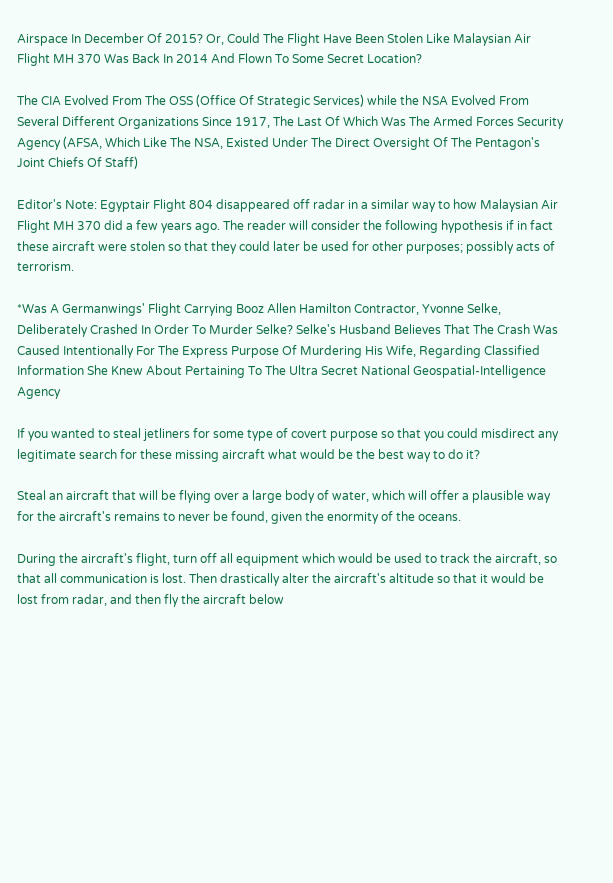Airspace In December Of 2015? Or, Could The Flight Have Been Stolen Like Malaysian Air Flight MH 370 Was Back In 2014 And Flown To Some Secret Location?

The CIA Evolved From The OSS (Office Of Strategic Services) while the NSA Evolved From Several Different Organizations Since 1917, The Last Of Which Was The Armed Forces Security Agency (AFSA, Which Like The NSA, Existed Under The Direct Oversight Of The Pentagon's Joint Chiefs Of Staff)

Editor's Note: Egyptair Flight 804 disappeared off radar in a similar way to how Malaysian Air Flight MH 370 did a few years ago. The reader will consider the following hypothesis if in fact these aircraft were stolen so that they could later be used for other purposes; possibly acts of terrorism.

*Was A Germanwings' Flight Carrying Booz Allen Hamilton Contractor, Yvonne Selke, Deliberately Crashed In Order To Murder Selke? Selke's Husband Believes That The Crash Was Caused Intentionally For The Express Purpose Of Murdering His Wife, Regarding Classified Information She Knew About Pertaining To The Ultra Secret National Geospatial-Intelligence Agency

If you wanted to steal jetliners for some type of covert purpose so that you could misdirect any legitimate search for these missing aircraft what would be the best way to do it?

Steal an aircraft that will be flying over a large body of water, which will offer a plausible way for the aircraft's remains to never be found, given the enormity of the oceans.

During the aircraft's flight, turn off all equipment which would be used to track the aircraft, so that all communication is lost. Then drastically alter the aircraft's altitude so that it would be lost from radar, and then fly the aircraft below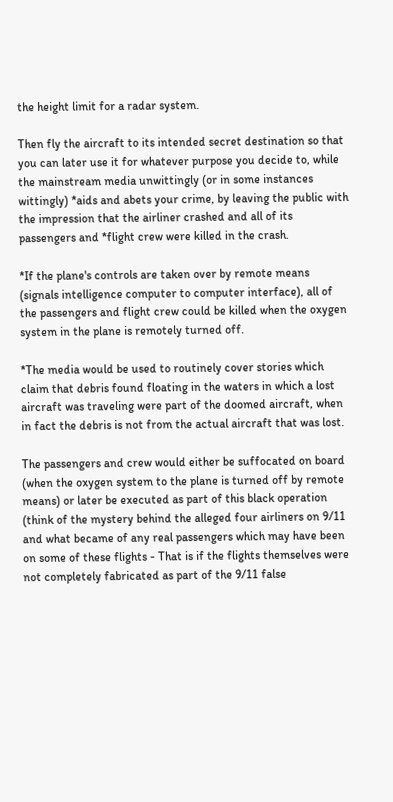the height limit for a radar system.

Then fly the aircraft to its intended secret destination so that you can later use it for whatever purpose you decide to, while the mainstream media unwittingly (or in some instances wittingly) *aids and abets your crime, by leaving the public with the impression that the airliner crashed and all of its passengers and *flight crew were killed in the crash.

*If the plane's controls are taken over by remote means (signals intelligence computer to computer interface), all of the passengers and flight crew could be killed when the oxygen system in the plane is remotely turned off.

*The media would be used to routinely cover stories which claim that debris found floating in the waters in which a lost aircraft was traveling were part of the doomed aircraft, when in fact the debris is not from the actual aircraft that was lost.

The passengers and crew would either be suffocated on board (when the oxygen system to the plane is turned off by remote means) or later be executed as part of this black operation (think of the mystery behind the alleged four airliners on 9/11 and what became of any real passengers which may have been on some of these flights - That is if the flights themselves were not completely fabricated as part of the 9/11 false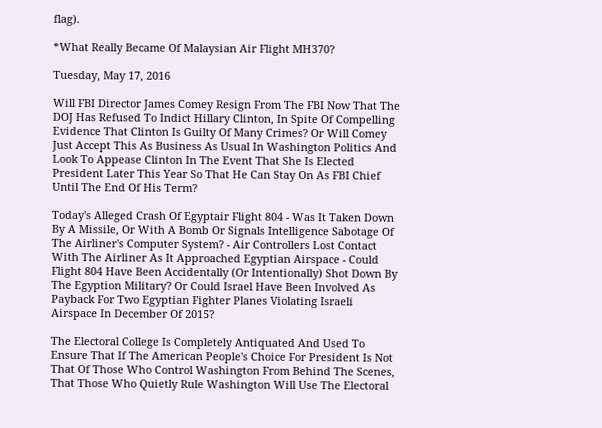flag).

*What Really Became Of Malaysian Air Flight MH370?

Tuesday, May 17, 2016

Will FBI Director James Comey Resign From The FBI Now That The DOJ Has Refused To Indict Hillary Clinton, In Spite Of Compelling Evidence That Clinton Is Guilty Of Many Crimes? Or Will Comey Just Accept This As Business As Usual In Washington Politics And Look To Appease Clinton In The Event That She Is Elected President Later This Year So That He Can Stay On As FBI Chief Until The End Of His Term?

Today's Alleged Crash Of Egyptair Flight 804 - Was It Taken Down By A Missile, Or With A Bomb Or Signals Intelligence Sabotage Of The Airliner's Computer System? - Air Controllers Lost Contact With The Airliner As It Approached Egyptian Airspace - Could Flight 804 Have Been Accidentally (Or Intentionally) Shot Down By The Egyption Military? Or Could Israel Have Been Involved As Payback For Two Egyptian Fighter Planes Violating Israeli Airspace In December Of 2015?

The Electoral College Is Completely Antiquated And Used To Ensure That If The American People's Choice For President Is Not That Of Those Who Control Washington From Behind The Scenes, That Those Who Quietly Rule Washington Will Use The Electoral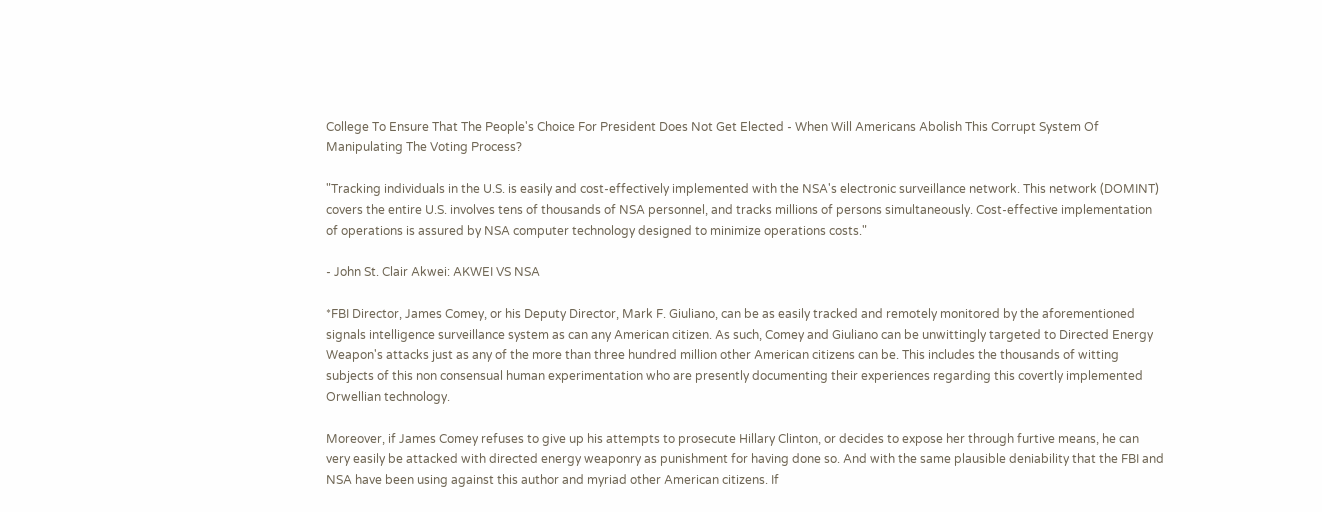College To Ensure That The People's Choice For President Does Not Get Elected - When Will Americans Abolish This Corrupt System Of Manipulating The Voting Process?

"Tracking individuals in the U.S. is easily and cost-effectively implemented with the NSA's electronic surveillance network. This network (DOMINT) covers the entire U.S. involves tens of thousands of NSA personnel, and tracks millions of persons simultaneously. Cost-effective implementation of operations is assured by NSA computer technology designed to minimize operations costs."

- John St. Clair Akwei: AKWEI VS NSA

*FBI Director, James Comey, or his Deputy Director, Mark F. Giuliano, can be as easily tracked and remotely monitored by the aforementioned signals intelligence surveillance system as can any American citizen. As such, Comey and Giuliano can be unwittingly targeted to Directed Energy Weapon's attacks just as any of the more than three hundred million other American citizens can be. This includes the thousands of witting subjects of this non consensual human experimentation who are presently documenting their experiences regarding this covertly implemented Orwellian technology.

Moreover, if James Comey refuses to give up his attempts to prosecute Hillary Clinton, or decides to expose her through furtive means, he can very easily be attacked with directed energy weaponry as punishment for having done so. And with the same plausible deniability that the FBI and NSA have been using against this author and myriad other American citizens. If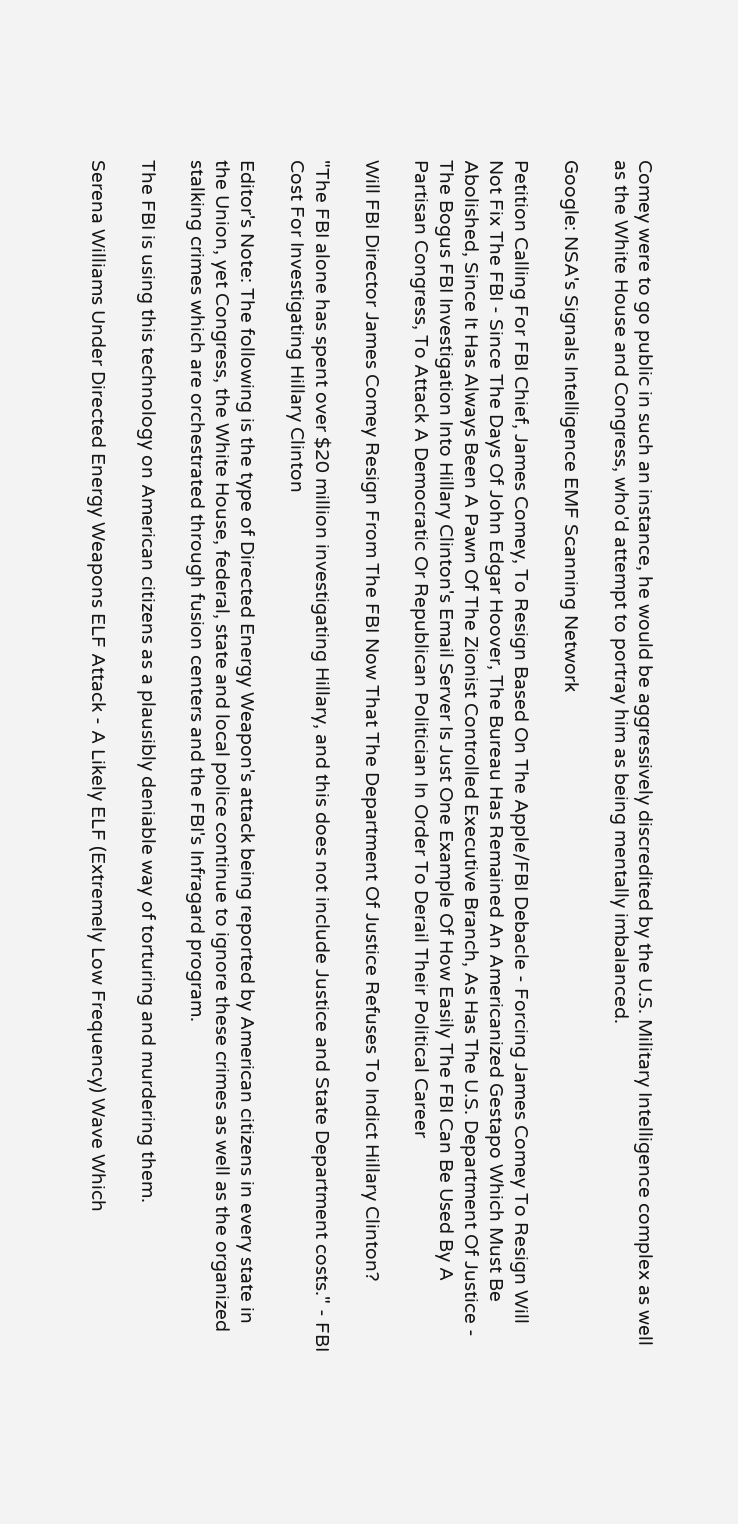Comey were to go public in such an instance, he would be aggressively discredited by the U.S. Military Intelligence complex as well as the White House and Congress, who'd attempt to portray him as being mentally imbalanced.

Google: NSA's Signals Intelligence EMF Scanning Network

Petition Calling For FBI Chief, James Comey, To Resign Based On The Apple/FBI Debacle - Forcing James Comey To Resign Will Not Fix The FBI - Since The Days Of John Edgar Hoover, The Bureau Has Remained An Americanized Gestapo Which Must Be Abolished, Since It Has Always Been A Pawn Of The Zionist Controlled Executive Branch, As Has The U.S. Department Of Justice - The Bogus FBI Investigation Into Hillary Clinton's Email Server Is Just One Example Of How Easily The FBI Can Be Used By A Partisan Congress, To Attack A Democratic Or Republican Politician In Order To Derail Their Political Career

Will FBI Director James Comey Resign From The FBI Now That The Department Of Justice Refuses To Indict Hillary Clinton?

"The FBI alone has spent over $20 million investigating Hillary, and this does not include Justice and State Department costs." - FBI Cost For Investigating Hillary Clinton

Editor's Note: The following is the type of Directed Energy Weapon's attack being reported by American citizens in every state in the Union, yet Congress, the White House, federal, state and local police continue to ignore these crimes as well as the organized stalking crimes which are orchestrated through fusion centers and the FBI's Infragard program.

The FBI is using this technology on American citizens as a plausibly deniable way of torturing and murdering them.

Serena Williams Under Directed Energy Weapons ELF Attack - A Likely ELF (Extremely Low Frequency) Wave Which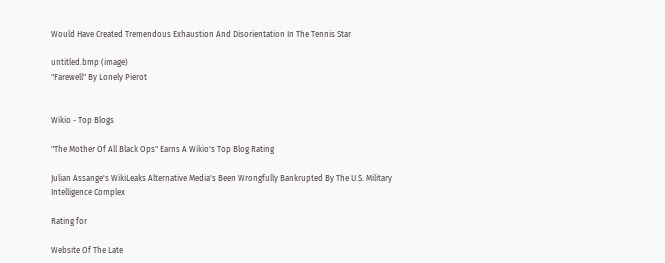Would Have Created Tremendous Exhaustion And Disorientation In The Tennis Star

untitled.bmp (image)
"Farewell" By Lonely Pierot


Wikio - Top Blogs

"The Mother Of All Black Ops" Earns A Wikio's Top Blog Rating

Julian Assange's WikiLeaks Alternative Media's Been Wrongfully Bankrupted By The U.S. Military Intelligence Complex

Rating for

Website Of The Late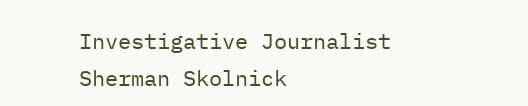Investigative Journalist Sherman Skolnick